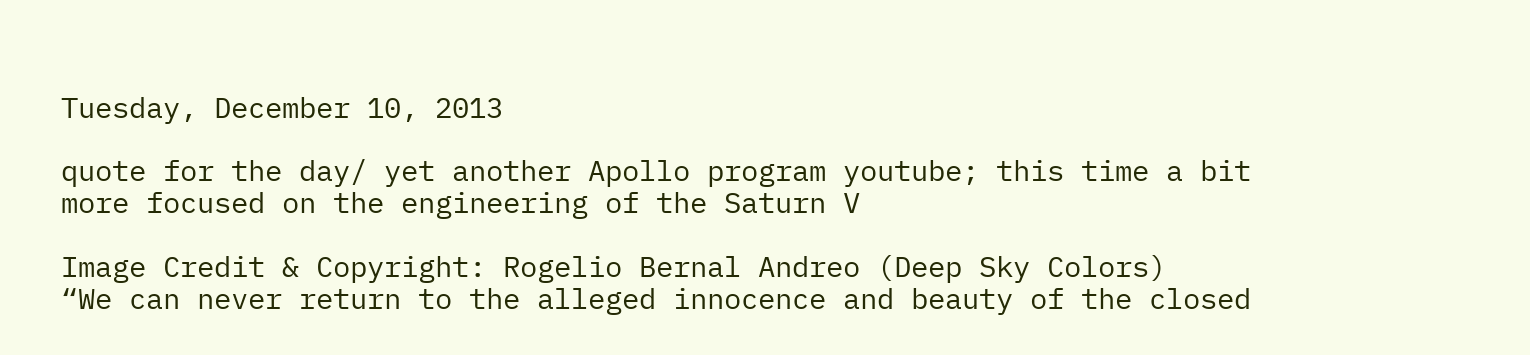Tuesday, December 10, 2013

quote for the day/ yet another Apollo program youtube; this time a bit more focused on the engineering of the Saturn V

Image Credit & Copyright: Rogelio Bernal Andreo (Deep Sky Colors)
“We can never return to the alleged innocence and beauty of the closed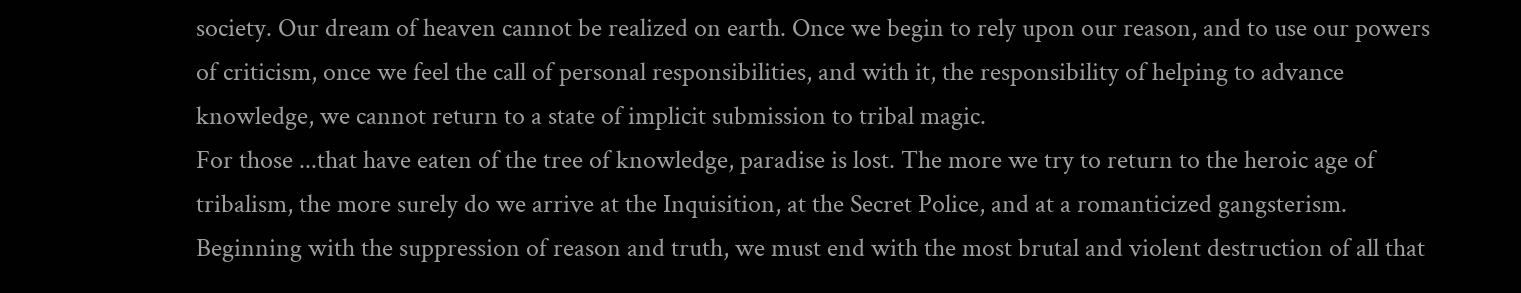society. Our dream of heaven cannot be realized on earth. Once we begin to rely upon our reason, and to use our powers of criticism, once we feel the call of personal responsibilities, and with it, the responsibility of helping to advance knowledge, we cannot return to a state of implicit submission to tribal magic.
For those ...that have eaten of the tree of knowledge, paradise is lost. The more we try to return to the heroic age of tribalism, the more surely do we arrive at the Inquisition, at the Secret Police, and at a romanticized gangsterism. Beginning with the suppression of reason and truth, we must end with the most brutal and violent destruction of all that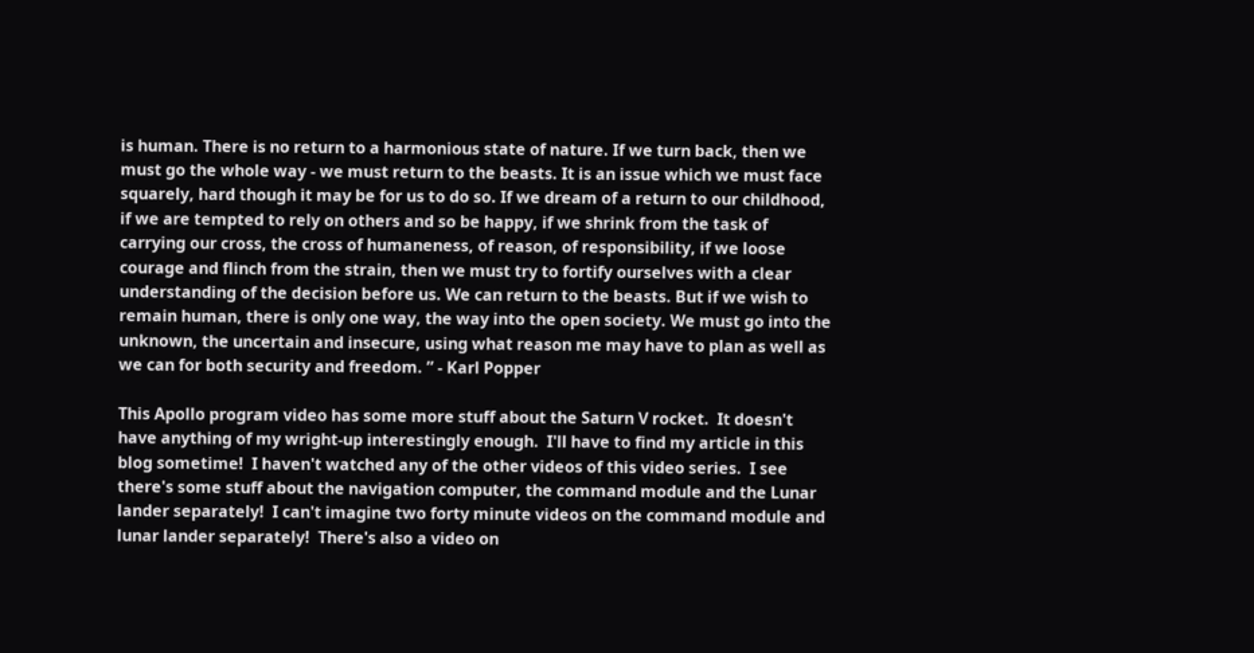is human. There is no return to a harmonious state of nature. If we turn back, then we must go the whole way - we must return to the beasts. It is an issue which we must face squarely, hard though it may be for us to do so. If we dream of a return to our childhood, if we are tempted to rely on others and so be happy, if we shrink from the task of carrying our cross, the cross of humaneness, of reason, of responsibility, if we loose courage and flinch from the strain, then we must try to fortify ourselves with a clear understanding of the decision before us. We can return to the beasts. But if we wish to remain human, there is only one way, the way into the open society. We must go into the unknown, the uncertain and insecure, using what reason me may have to plan as well as we can for both security and freedom. ” - Karl Popper

This Apollo program video has some more stuff about the Saturn V rocket.  It doesn't have anything of my wright-up interestingly enough.  I'll have to find my article in this blog sometime!  I haven't watched any of the other videos of this video series.  I see there's some stuff about the navigation computer, the command module and the Lunar lander separately!  I can't imagine two forty minute videos on the command module and lunar lander separately!  There's also a video on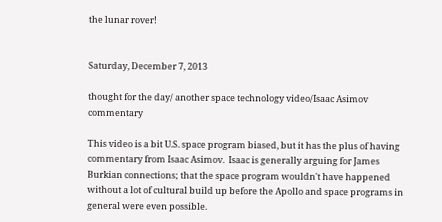the lunar rover!


Saturday, December 7, 2013

thought for the day/ another space technology video/Isaac Asimov commentary

This video is a bit U.S. space program biased, but it has the plus of having commentary from Isaac Asimov.  Isaac is generally arguing for James Burkian connections; that the space program wouldn't have happened without a lot of cultural build up before the Apollo and space programs in general were even possible.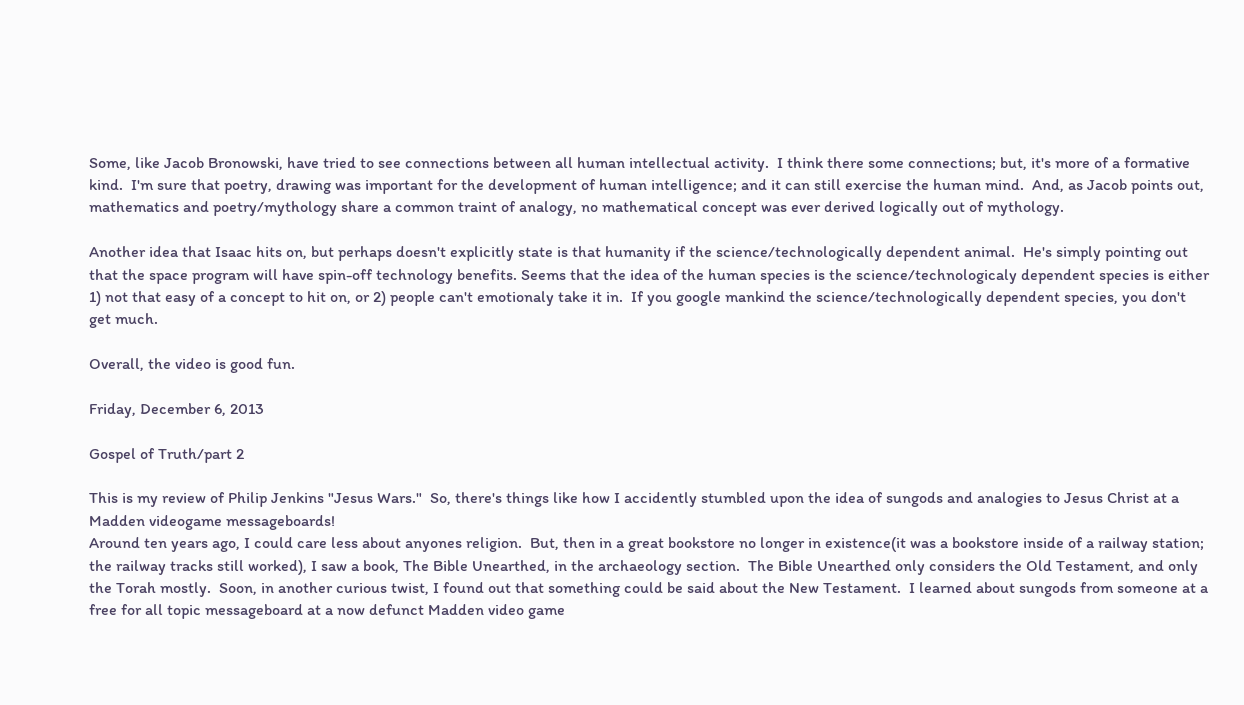Some, like Jacob Bronowski, have tried to see connections between all human intellectual activity.  I think there some connections; but, it's more of a formative kind.  I'm sure that poetry, drawing was important for the development of human intelligence; and it can still exercise the human mind.  And, as Jacob points out, mathematics and poetry/mythology share a common traint of analogy, no mathematical concept was ever derived logically out of mythology.

Another idea that Isaac hits on, but perhaps doesn't explicitly state is that humanity if the science/technologically dependent animal.  He's simply pointing out that the space program will have spin-off technology benefits. Seems that the idea of the human species is the science/technologicaly dependent species is either 1) not that easy of a concept to hit on, or 2) people can't emotionaly take it in.  If you google mankind the science/technologically dependent species, you don't get much.

Overall, the video is good fun.

Friday, December 6, 2013

Gospel of Truth/part 2

This is my review of Philip Jenkins "Jesus Wars."  So, there's things like how I accidently stumbled upon the idea of sungods and analogies to Jesus Christ at a Madden videogame messageboards!
Around ten years ago, I could care less about anyones religion.  But, then in a great bookstore no longer in existence(it was a bookstore inside of a railway station; the railway tracks still worked), I saw a book, The Bible Unearthed, in the archaeology section.  The Bible Unearthed only considers the Old Testament, and only the Torah mostly.  Soon, in another curious twist, I found out that something could be said about the New Testament.  I learned about sungods from someone at a free for all topic messageboard at a now defunct Madden video game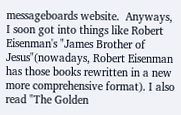messageboards website.  Anyways, I soon got into things like Robert Eisenman's "James Brother of Jesus"(nowadays, Robert Eisenman has those books rewritten in a new more comprehensive format). I also read "The Golden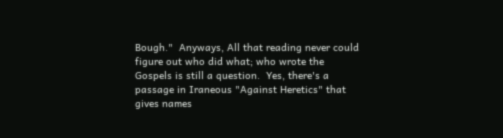Bough."  Anyways, All that reading never could figure out who did what; who wrote the Gospels is still a question.  Yes, there's a passage in Iraneous "Against Heretics" that gives names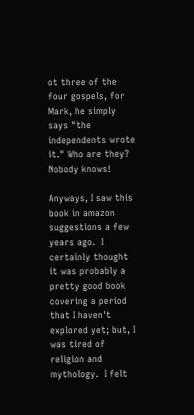ot three of the four gospels, for Mark, he simply says "the independents wrote it." Who are they?  Nobody knows!

Anyways, I saw this book in amazon suggestions a few years ago.  I certainly thought it was probably a pretty good book covering a period that I haven't explored yet; but, I was tired of religion and mythology.  I felt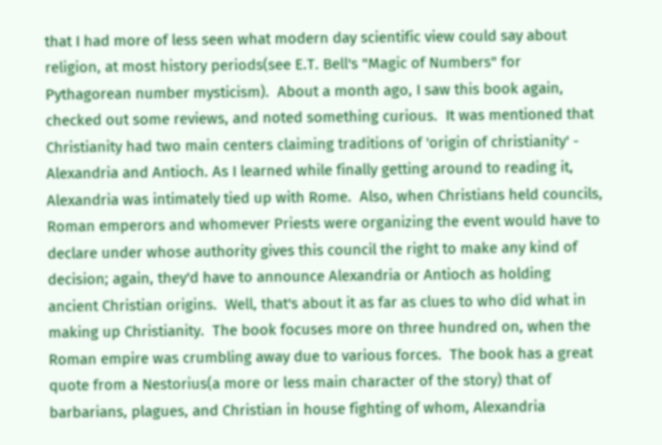that I had more of less seen what modern day scientific view could say about religion, at most history periods(see E.T. Bell's "Magic of Numbers" for Pythagorean number mysticism).  About a month ago, I saw this book again, checked out some reviews, and noted something curious.  It was mentioned that Christianity had two main centers claiming traditions of 'origin of christianity' - Alexandria and Antioch. As I learned while finally getting around to reading it, Alexandria was intimately tied up with Rome.  Also, when Christians held councils, Roman emperors and whomever Priests were organizing the event would have to declare under whose authority gives this council the right to make any kind of decision; again, they'd have to announce Alexandria or Antioch as holding ancient Christian origins.  Well, that's about it as far as clues to who did what in making up Christianity.  The book focuses more on three hundred on, when the Roman empire was crumbling away due to various forces.  The book has a great quote from a Nestorius(a more or less main character of the story) that of barbarians, plagues, and Christian in house fighting of whom, Alexandria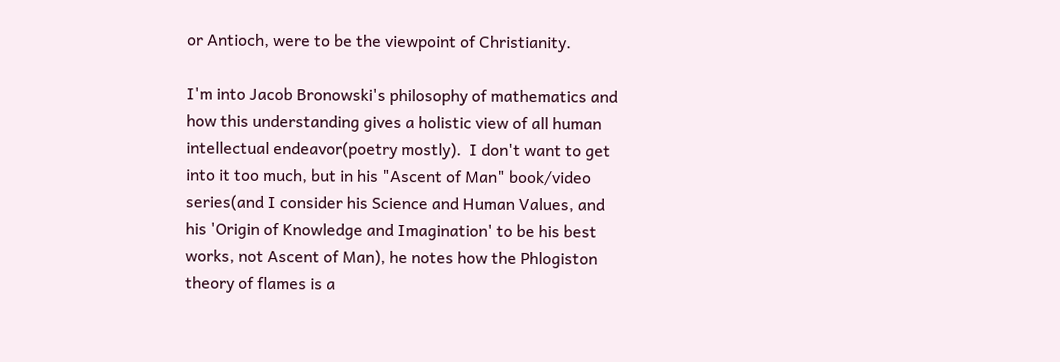or Antioch, were to be the viewpoint of Christianity.

I'm into Jacob Bronowski's philosophy of mathematics and how this understanding gives a holistic view of all human intellectual endeavor(poetry mostly).  I don't want to get into it too much, but in his "Ascent of Man" book/video series(and I consider his Science and Human Values, and his 'Origin of Knowledge and Imagination' to be his best works, not Ascent of Man), he notes how the Phlogiston theory of flames is a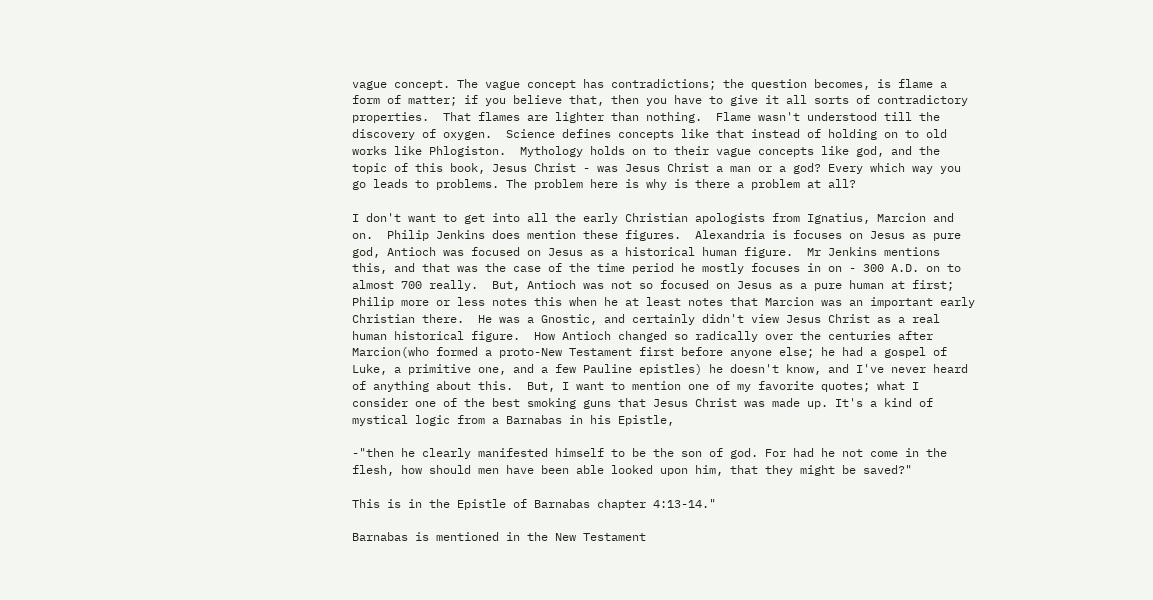vague concept. The vague concept has contradictions; the question becomes, is flame a form of matter; if you believe that, then you have to give it all sorts of contradictory properties.  That flames are lighter than nothing.  Flame wasn't understood till the discovery of oxygen.  Science defines concepts like that instead of holding on to old works like Phlogiston.  Mythology holds on to their vague concepts like god, and the topic of this book, Jesus Christ - was Jesus Christ a man or a god? Every which way you go leads to problems. The problem here is why is there a problem at all?

I don't want to get into all the early Christian apologists from Ignatius, Marcion and on.  Philip Jenkins does mention these figures.  Alexandria is focuses on Jesus as pure god, Antioch was focused on Jesus as a historical human figure.  Mr Jenkins mentions this, and that was the case of the time period he mostly focuses in on - 300 A.D. on to almost 700 really.  But, Antioch was not so focused on Jesus as a pure human at first; Philip more or less notes this when he at least notes that Marcion was an important early Christian there.  He was a Gnostic, and certainly didn't view Jesus Christ as a real human historical figure.  How Antioch changed so radically over the centuries after Marcion(who formed a proto-New Testament first before anyone else; he had a gospel of Luke, a primitive one, and a few Pauline epistles) he doesn't know, and I've never heard of anything about this.  But, I want to mention one of my favorite quotes; what I consider one of the best smoking guns that Jesus Christ was made up. It's a kind of mystical logic from a Barnabas in his Epistle,

-"then he clearly manifested himself to be the son of god. For had he not come in the flesh, how should men have been able looked upon him, that they might be saved?"

This is in the Epistle of Barnabas chapter 4:13-14."

Barnabas is mentioned in the New Testament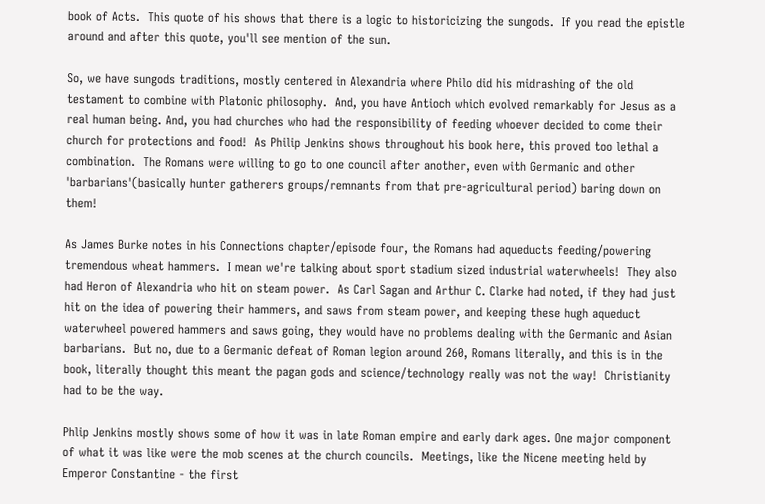book of Acts.  This quote of his shows that there is a logic to historicizing the sungods.  If you read the epistle around and after this quote, you'll see mention of the sun.

So, we have sungods traditions, mostly centered in Alexandria where Philo did his midrashing of the old testament to combine with Platonic philosophy.  And, you have Antioch which evolved remarkably for Jesus as a real human being. And, you had churches who had the responsibility of feeding whoever decided to come their church for protections and food!  As Philip Jenkins shows throughout his book here, this proved too lethal a combination.  The Romans were willing to go to one council after another, even with Germanic and other 'barbarians'(basically hunter gatherers groups/remnants from that pre-agricultural period) baring down on them!

As James Burke notes in his Connections chapter/episode four, the Romans had aqueducts feeding/powering tremendous wheat hammers.  I mean we're talking about sport stadium sized industrial waterwheels!  They also had Heron of Alexandria who hit on steam power.  As Carl Sagan and Arthur C. Clarke had noted, if they had just hit on the idea of powering their hammers, and saws from steam power, and keeping these hugh aqueduct waterwheel powered hammers and saws going, they would have no problems dealing with the Germanic and Asian barbarians.  But no, due to a Germanic defeat of Roman legion around 260, Romans literally, and this is in the book, literally thought this meant the pagan gods and science/technology really was not the way!  Christianity had to be the way.

Phlip Jenkins mostly shows some of how it was in late Roman empire and early dark ages. One major component of what it was like were the mob scenes at the church councils.  Meetings, like the Nicene meeting held by Emperor Constantine - the first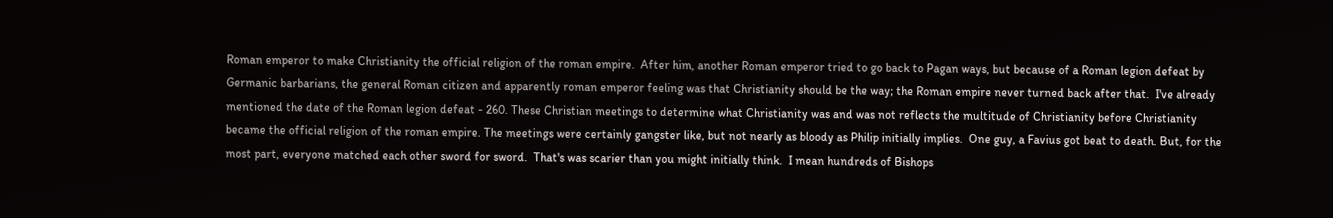Roman emperor to make Christianity the official religion of the roman empire.  After him, another Roman emperor tried to go back to Pagan ways, but because of a Roman legion defeat by Germanic barbarians, the general Roman citizen and apparently roman emperor feeling was that Christianity should be the way; the Roman empire never turned back after that.  I've already mentioned the date of the Roman legion defeat - 260. These Christian meetings to determine what Christianity was and was not reflects the multitude of Christianity before Christianity became the official religion of the roman empire. The meetings were certainly gangster like, but not nearly as bloody as Philip initially implies.  One guy, a Favius got beat to death. But, for the most part, everyone matched each other sword for sword.  That's was scarier than you might initially think.  I mean hundreds of Bishops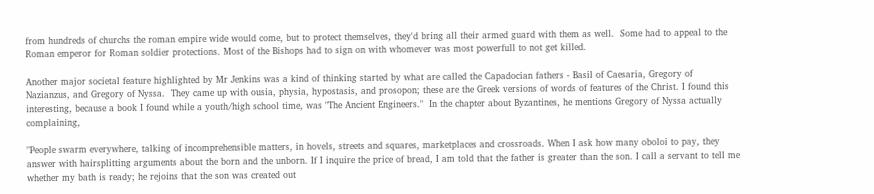from hundreds of churchs the roman empire wide would come, but to protect themselves, they'd bring all their armed guard with them as well.  Some had to appeal to the Roman emperor for Roman soldier protections. Most of the Bishops had to sign on with whomever was most powerfull to not get killed.

Another major societal feature highlighted by Mr Jenkins was a kind of thinking started by what are called the Capadocian fathers - Basil of Caesaria, Gregory of Nazianzus, and Gregory of Nyssa.  They came up with ousia, physia, hypostasis, and prosopon; these are the Greek versions of words of features of the Christ. I found this interesting, because a book I found while a youth/high school time, was "The Ancient Engineers."  In the chapter about Byzantines, he mentions Gregory of Nyssa actually complaining,

"People swarm everywhere, talking of incomprehensible matters, in hovels, streets and squares, marketplaces and crossroads. When I ask how many oboloi to pay, they answer with hairsplitting arguments about the born and the unborn. If I inquire the price of bread, I am told that the father is greater than the son. I call a servant to tell me whether my bath is ready; he rejoins that the son was created out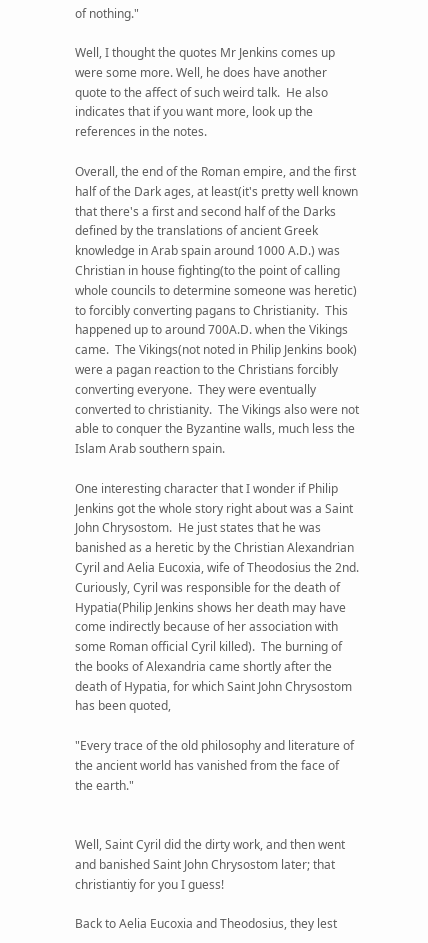of nothing."

Well, I thought the quotes Mr Jenkins comes up were some more. Well, he does have another quote to the affect of such weird talk.  He also indicates that if you want more, look up the references in the notes.

Overall, the end of the Roman empire, and the first half of the Dark ages, at least(it's pretty well known that there's a first and second half of the Darks defined by the translations of ancient Greek knowledge in Arab spain around 1000 A.D.) was Christian in house fighting(to the point of calling whole councils to determine someone was heretic) to forcibly converting pagans to Christianity.  This happened up to around 700A.D. when the Vikings came.  The Vikings(not noted in Philip Jenkins book) were a pagan reaction to the Christians forcibly converting everyone.  They were eventually converted to christianity.  The Vikings also were not able to conquer the Byzantine walls, much less the Islam Arab southern spain.

One interesting character that I wonder if Philip Jenkins got the whole story right about was a Saint John Chrysostom.  He just states that he was banished as a heretic by the Christian Alexandrian Cyril and Aelia Eucoxia, wife of Theodosius the 2nd.   Curiously, Cyril was responsible for the death of Hypatia(Philip Jenkins shows her death may have come indirectly because of her association with some Roman official Cyril killed).  The burning of the books of Alexandria came shortly after the death of Hypatia, for which Saint John Chrysostom has been quoted,

"Every trace of the old philosophy and literature of the ancient world has vanished from the face of the earth."


Well, Saint Cyril did the dirty work, and then went and banished Saint John Chrysostom later; that christiantiy for you I guess!

Back to Aelia Eucoxia and Theodosius, they lest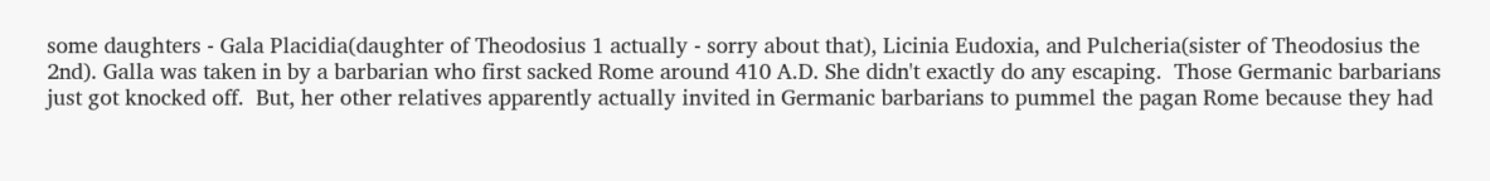some daughters - Gala Placidia(daughter of Theodosius 1 actually - sorry about that), Licinia Eudoxia, and Pulcheria(sister of Theodosius the 2nd). Galla was taken in by a barbarian who first sacked Rome around 410 A.D. She didn't exactly do any escaping.  Those Germanic barbarians just got knocked off.  But, her other relatives apparently actually invited in Germanic barbarians to pummel the pagan Rome because they had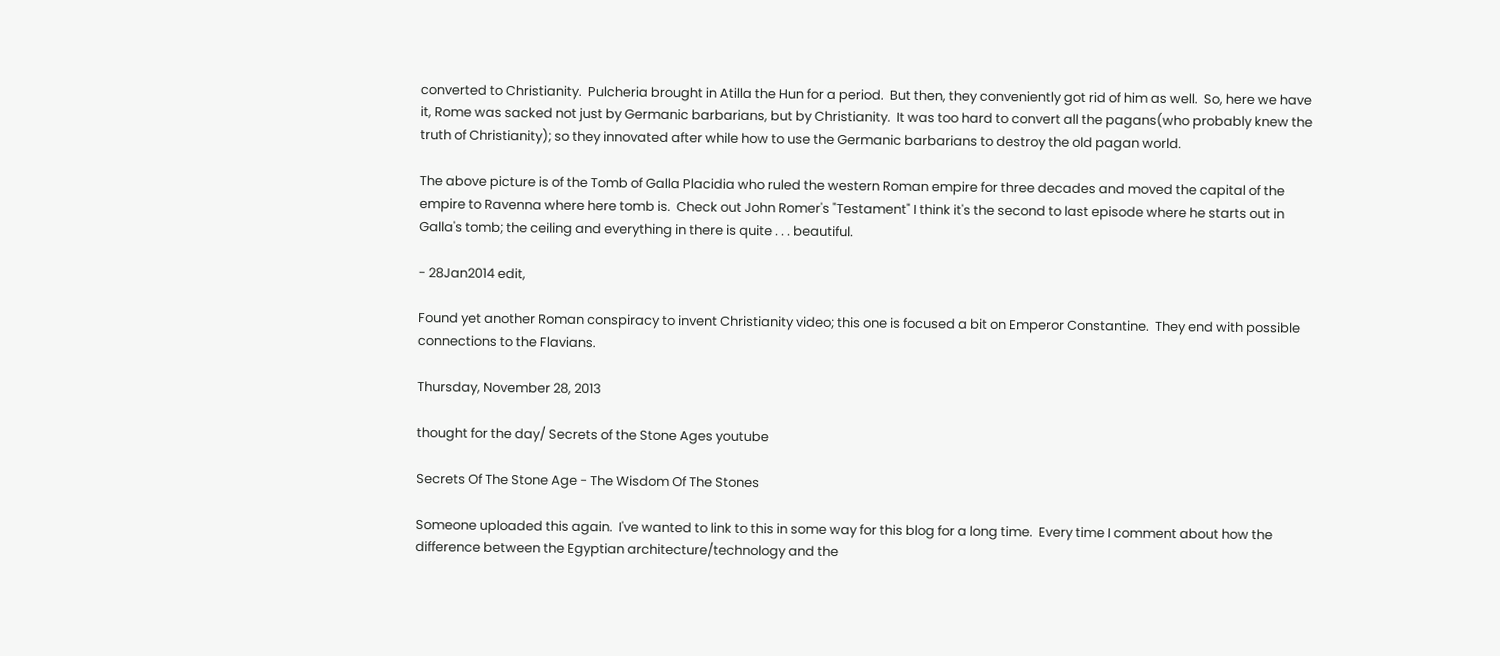converted to Christianity.  Pulcheria brought in Atilla the Hun for a period.  But then, they conveniently got rid of him as well.  So, here we have it, Rome was sacked not just by Germanic barbarians, but by Christianity.  It was too hard to convert all the pagans(who probably knew the truth of Christianity); so they innovated after while how to use the Germanic barbarians to destroy the old pagan world.

The above picture is of the Tomb of Galla Placidia who ruled the western Roman empire for three decades and moved the capital of the empire to Ravenna where here tomb is.  Check out John Romer's "Testament" I think it's the second to last episode where he starts out in Galla's tomb; the ceiling and everything in there is quite . . . beautiful.

- 28Jan2014 edit,

Found yet another Roman conspiracy to invent Christianity video; this one is focused a bit on Emperor Constantine.  They end with possible connections to the Flavians.

Thursday, November 28, 2013

thought for the day/ Secrets of the Stone Ages youtube

Secrets Of The Stone Age - The Wisdom Of The Stones

Someone uploaded this again.  I've wanted to link to this in some way for this blog for a long time.  Every time I comment about how the difference between the Egyptian architecture/technology and the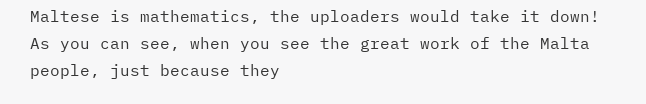Maltese is mathematics, the uploaders would take it down!  As you can see, when you see the great work of the Malta people, just because they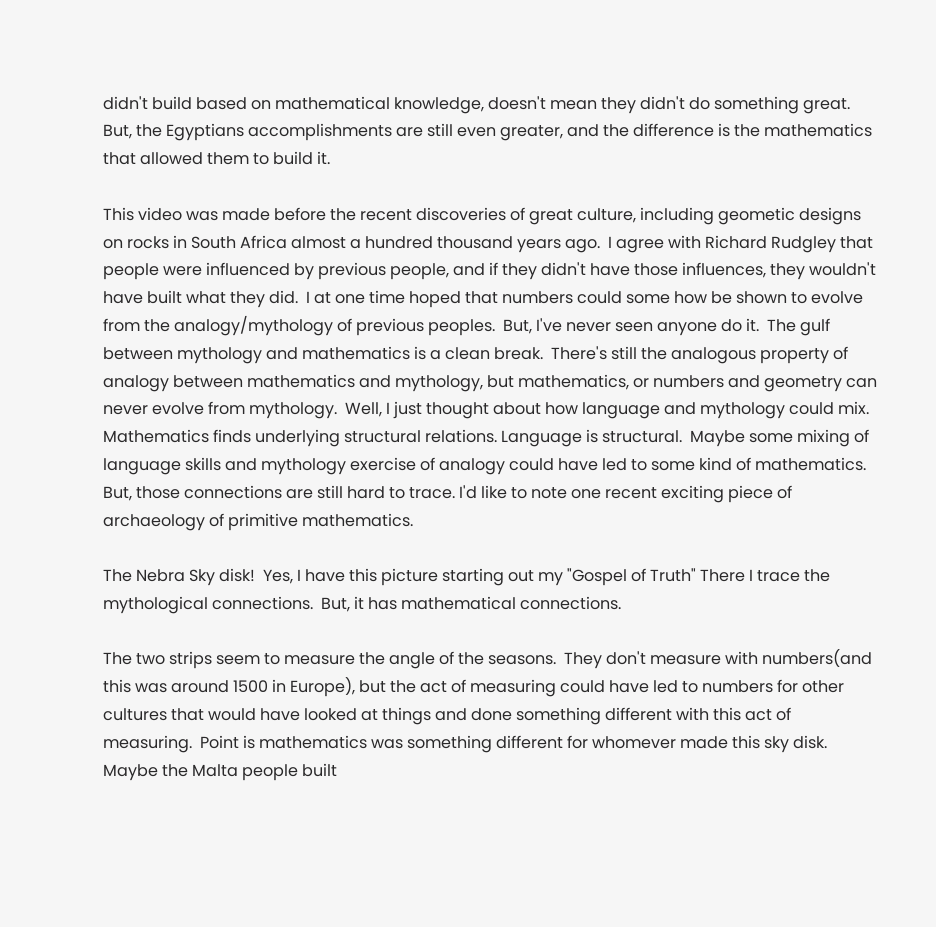didn't build based on mathematical knowledge, doesn't mean they didn't do something great.  But, the Egyptians accomplishments are still even greater, and the difference is the mathematics that allowed them to build it.

This video was made before the recent discoveries of great culture, including geometic designs on rocks in South Africa almost a hundred thousand years ago.  I agree with Richard Rudgley that people were influenced by previous people, and if they didn't have those influences, they wouldn't have built what they did.  I at one time hoped that numbers could some how be shown to evolve from the analogy/mythology of previous peoples.  But, I've never seen anyone do it.  The gulf between mythology and mathematics is a clean break.  There's still the analogous property of analogy between mathematics and mythology, but mathematics, or numbers and geometry can never evolve from mythology.  Well, I just thought about how language and mythology could mix.  Mathematics finds underlying structural relations. Language is structural.  Maybe some mixing of language skills and mythology exercise of analogy could have led to some kind of mathematics.  But, those connections are still hard to trace. I'd like to note one recent exciting piece of archaeology of primitive mathematics.

The Nebra Sky disk!  Yes, I have this picture starting out my "Gospel of Truth" There I trace the mythological connections.  But, it has mathematical connections.

The two strips seem to measure the angle of the seasons.  They don't measure with numbers(and this was around 1500 in Europe), but the act of measuring could have led to numbers for other cultures that would have looked at things and done something different with this act of measuring.  Point is mathematics was something different for whomever made this sky disk. Maybe the Malta people built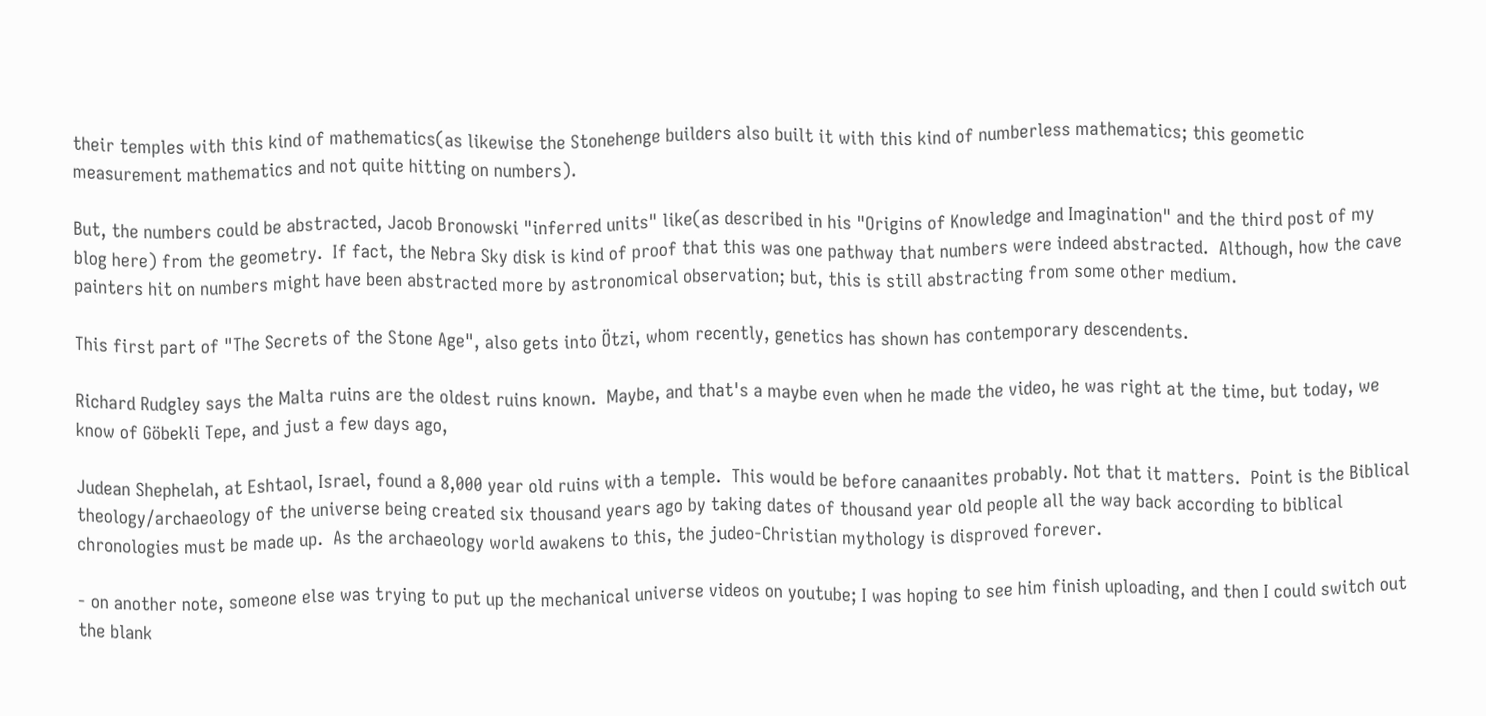their temples with this kind of mathematics(as likewise the Stonehenge builders also built it with this kind of numberless mathematics; this geometic measurement mathematics and not quite hitting on numbers).

But, the numbers could be abstracted, Jacob Bronowski "inferred units" like(as described in his "Origins of Knowledge and Imagination" and the third post of my blog here) from the geometry.  If fact, the Nebra Sky disk is kind of proof that this was one pathway that numbers were indeed abstracted.  Although, how the cave painters hit on numbers might have been abstracted more by astronomical observation; but, this is still abstracting from some other medium.

This first part of "The Secrets of the Stone Age", also gets into Ötzi, whom recently, genetics has shown has contemporary descendents.

Richard Rudgley says the Malta ruins are the oldest ruins known.  Maybe, and that's a maybe even when he made the video, he was right at the time, but today, we know of Göbekli Tepe, and just a few days ago,

Judean Shephelah, at Eshtaol, Israel, found a 8,000 year old ruins with a temple.  This would be before canaanites probably. Not that it matters.  Point is the Biblical theology/archaeology of the universe being created six thousand years ago by taking dates of thousand year old people all the way back according to biblical chronologies must be made up.  As the archaeology world awakens to this, the judeo-Christian mythology is disproved forever.

- on another note, someone else was trying to put up the mechanical universe videos on youtube; I was hoping to see him finish uploading, and then I could switch out the blank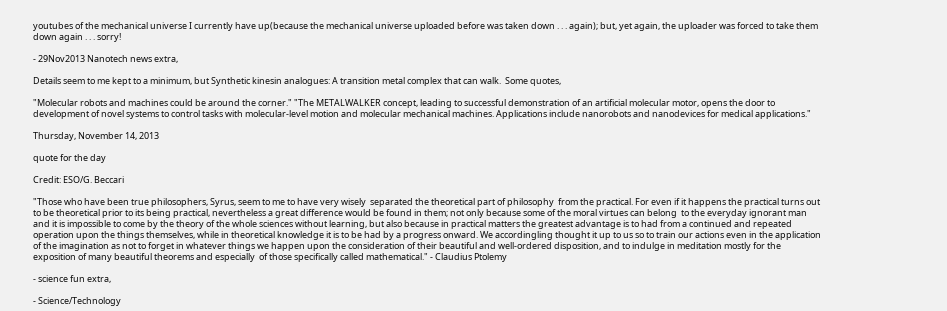youtubes of the mechanical universe I currently have up(because the mechanical universe uploaded before was taken down . . . again); but, yet again, the uploader was forced to take them down again . . . sorry!

- 29Nov2013 Nanotech news extra,

Details seem to me kept to a minimum, but Synthetic kinesin analogues: A transition metal complex that can walk.  Some quotes,

"Molecular robots and machines could be around the corner." "The METALWALKER concept, leading to successful demonstration of an artificial molecular motor, opens the door to development of novel systems to control tasks with molecular-level motion and molecular mechanical machines. Applications include nanorobots and nanodevices for medical applications."

Thursday, November 14, 2013

quote for the day

Credit: ESO/G. Beccari

"Those who have been true philosophers, Syrus, seem to me to have very wisely  separated the theoretical part of philosophy  from the practical. For even if it happens the practical turns out to be theoretical prior to its being practical, nevertheless a great difference would be found in them; not only because some of the moral virtues can belong  to the everyday ignorant man and it is impossible to come by the theory of the whole sciences without learning, but also because in practical matters the greatest advantage is to had from a continued and repeated operation upon the things themselves, while in theoretical knowledge it is to be had by a progress onward. We accordingling thought it up to us so to train our actions even in the application of the imagination as not to forget in whatever things we happen upon the consideration of their beautiful and well-ordered disposition, and to indulge in meditation mostly for the exposition of many beautiful theorems and especially  of those specifically called mathematical." - Claudius Ptolemy

- science fun extra,

- Science/Technology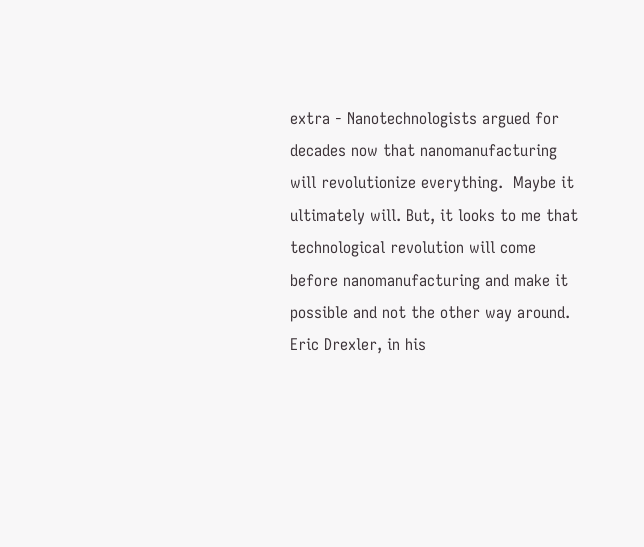extra - Nanotechnologists argued for decades now that nanomanufacturing will revolutionize everything.  Maybe it ultimately will. But, it looks to me that technological revolution will come before nanomanufacturing and make it possible and not the other way around.
Eric Drexler, in his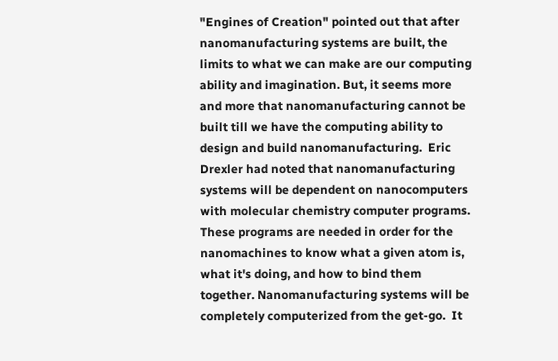"Engines of Creation" pointed out that after nanomanufacturing systems are built, the limits to what we can make are our computing ability and imagination. But, it seems more and more that nanomanufacturing cannot be built till we have the computing ability to design and build nanomanufacturing.  Eric Drexler had noted that nanomanufacturing systems will be dependent on nanocomputers with molecular chemistry computer programs.  These programs are needed in order for the nanomachines to know what a given atom is, what it's doing, and how to bind them together. Nanomanufacturing systems will be completely computerized from the get-go.  It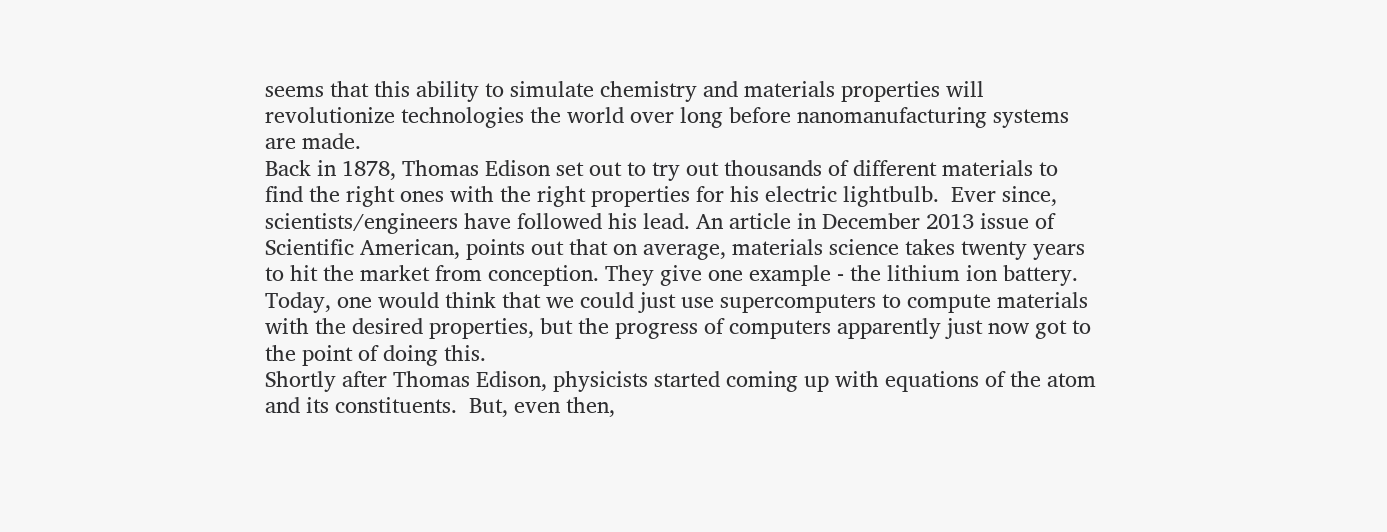seems that this ability to simulate chemistry and materials properties will revolutionize technologies the world over long before nanomanufacturing systems are made.
Back in 1878, Thomas Edison set out to try out thousands of different materials to find the right ones with the right properties for his electric lightbulb.  Ever since, scientists/engineers have followed his lead. An article in December 2013 issue of Scientific American, points out that on average, materials science takes twenty years to hit the market from conception. They give one example - the lithium ion battery. Today, one would think that we could just use supercomputers to compute materials with the desired properties, but the progress of computers apparently just now got to the point of doing this.
Shortly after Thomas Edison, physicists started coming up with equations of the atom and its constituents.  But, even then,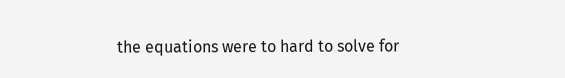the equations were to hard to solve for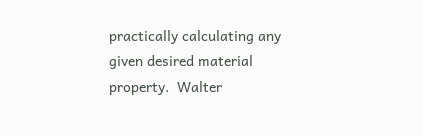practically calculating any given desired material property.  Walter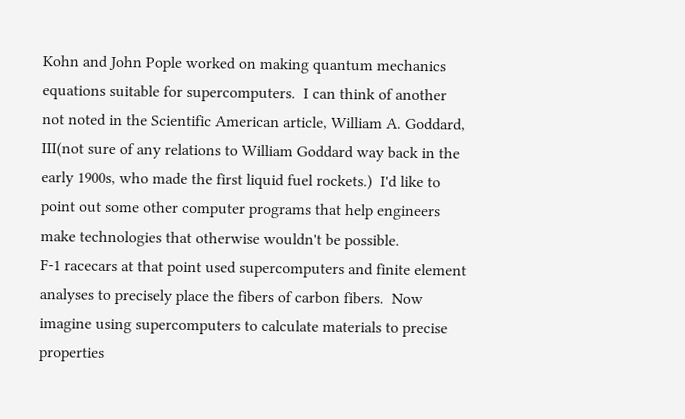Kohn and John Pople worked on making quantum mechanics equations suitable for supercomputers.  I can think of another not noted in the Scientific American article, William A. Goddard, III(not sure of any relations to William Goddard way back in the early 1900s, who made the first liquid fuel rockets.)  I'd like to point out some other computer programs that help engineers make technologies that otherwise wouldn't be possible.
F-1 racecars at that point used supercomputers and finite element analyses to precisely place the fibers of carbon fibers.  Now imagine using supercomputers to calculate materials to precise properties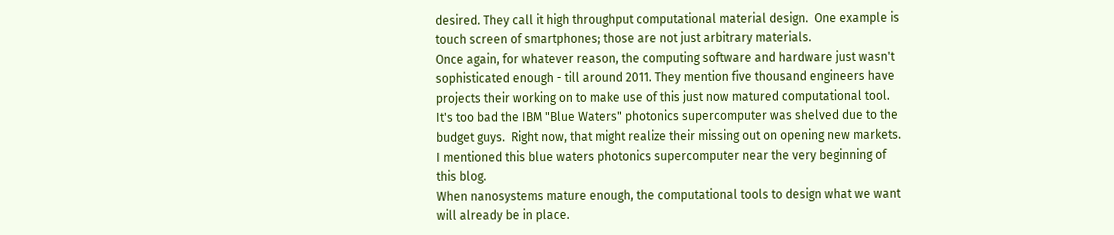desired. They call it high throughput computational material design.  One example is touch screen of smartphones; those are not just arbitrary materials.
Once again, for whatever reason, the computing software and hardware just wasn't sophisticated enough - till around 2011. They mention five thousand engineers have projects their working on to make use of this just now matured computational tool. It's too bad the IBM "Blue Waters" photonics supercomputer was shelved due to the budget guys.  Right now, that might realize their missing out on opening new markets.  I mentioned this blue waters photonics supercomputer near the very beginning of this blog.
When nanosystems mature enough, the computational tools to design what we want will already be in place.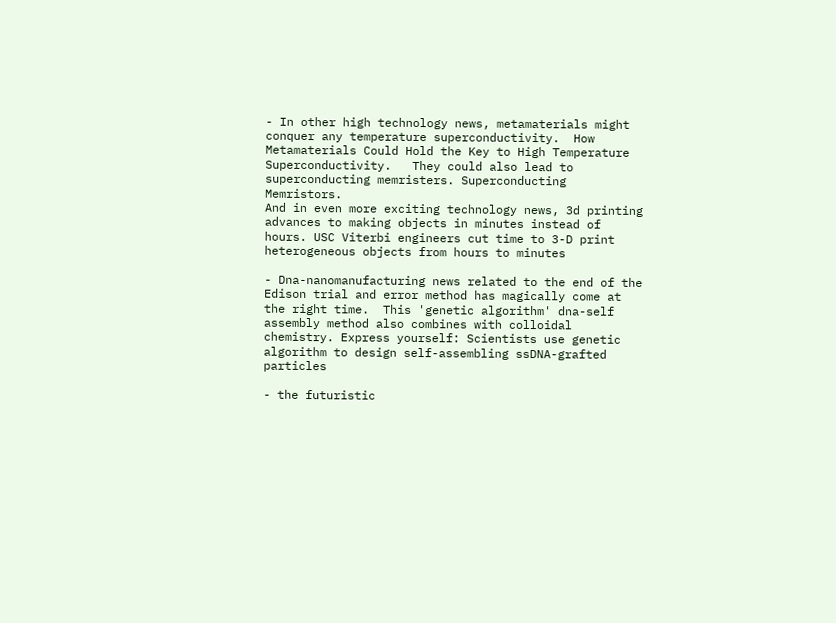- In other high technology news, metamaterials might conquer any temperature superconductivity.  How Metamaterials Could Hold the Key to High Temperature Superconductivity.   They could also lead to superconducting memristers. Superconducting Memristors.
And in even more exciting technology news, 3d printing advances to making objects in minutes instead of hours. USC Viterbi engineers cut time to 3-D print heterogeneous objects from hours to minutes

- Dna-nanomanufacturing news related to the end of the Edison trial and error method has magically come at the right time.  This 'genetic algorithm' dna-self assembly method also combines with colloidal chemistry. Express yourself: Scientists use genetic algorithm to design self-assembling ssDNA-grafted particles

- the futuristic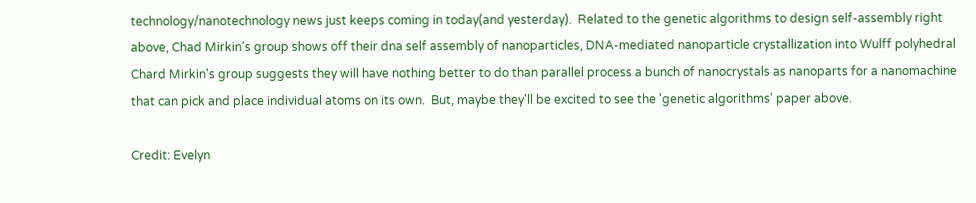technology/nanotechnology news just keeps coming in today(and yesterday).  Related to the genetic algorithms to design self-assembly right above, Chad Mirkin's group shows off their dna self assembly of nanoparticles, DNA-mediated nanoparticle crystallization into Wulff polyhedral Chard Mirkin's group suggests they will have nothing better to do than parallel process a bunch of nanocrystals as nanoparts for a nanomachine that can pick and place individual atoms on its own.  But, maybe they'll be excited to see the 'genetic algorithms' paper above.

Credit: Evelyn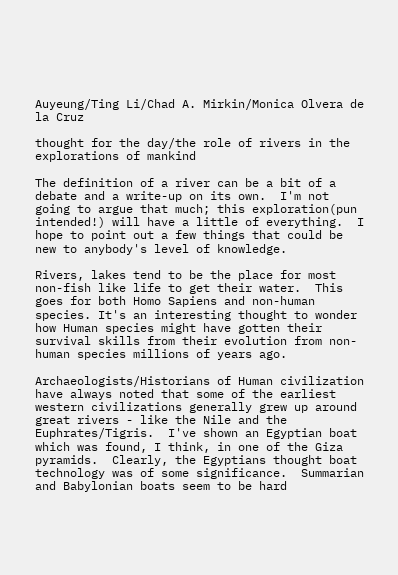Auyeung/Ting Li/Chad A. Mirkin/Monica Olvera de la Cruz

thought for the day/the role of rivers in the explorations of mankind

The definition of a river can be a bit of a debate and a write-up on its own.  I'm not going to argue that much; this exploration(pun intended!) will have a little of everything.  I hope to point out a few things that could be new to anybody's level of knowledge.

Rivers, lakes tend to be the place for most non-fish like life to get their water.  This goes for both Homo Sapiens and non-human species. It's an interesting thought to wonder how Human species might have gotten their survival skills from their evolution from non-human species millions of years ago.

Archaeologists/Historians of Human civilization have always noted that some of the earliest western civilizations generally grew up around great rivers - like the Nile and the Euphrates/Tigris.  I've shown an Egyptian boat which was found, I think, in one of the Giza pyramids.  Clearly, the Egyptians thought boat technology was of some significance.  Summarian and Babylonian boats seem to be hard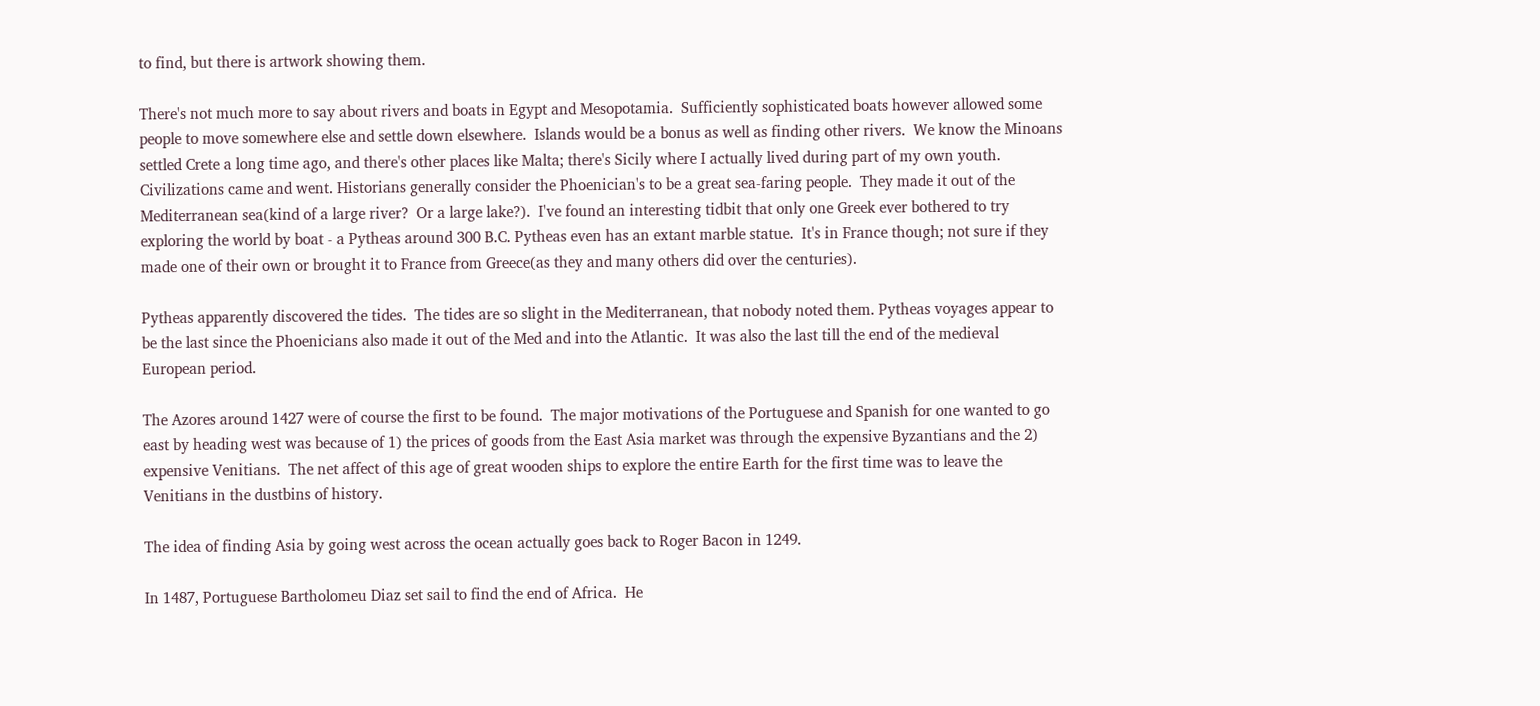to find, but there is artwork showing them.

There's not much more to say about rivers and boats in Egypt and Mesopotamia.  Sufficiently sophisticated boats however allowed some people to move somewhere else and settle down elsewhere.  Islands would be a bonus as well as finding other rivers.  We know the Minoans settled Crete a long time ago, and there's other places like Malta; there's Sicily where I actually lived during part of my own youth.  Civilizations came and went. Historians generally consider the Phoenician's to be a great sea-faring people.  They made it out of the Mediterranean sea(kind of a large river?  Or a large lake?).  I've found an interesting tidbit that only one Greek ever bothered to try exploring the world by boat - a Pytheas around 300 B.C. Pytheas even has an extant marble statue.  It's in France though; not sure if they made one of their own or brought it to France from Greece(as they and many others did over the centuries).

Pytheas apparently discovered the tides.  The tides are so slight in the Mediterranean, that nobody noted them. Pytheas voyages appear to be the last since the Phoenicians also made it out of the Med and into the Atlantic.  It was also the last till the end of the medieval European period.

The Azores around 1427 were of course the first to be found.  The major motivations of the Portuguese and Spanish for one wanted to go east by heading west was because of 1) the prices of goods from the East Asia market was through the expensive Byzantians and the 2) expensive Venitians.  The net affect of this age of great wooden ships to explore the entire Earth for the first time was to leave the Venitians in the dustbins of history.

The idea of finding Asia by going west across the ocean actually goes back to Roger Bacon in 1249.

In 1487, Portuguese Bartholomeu Diaz set sail to find the end of Africa.  He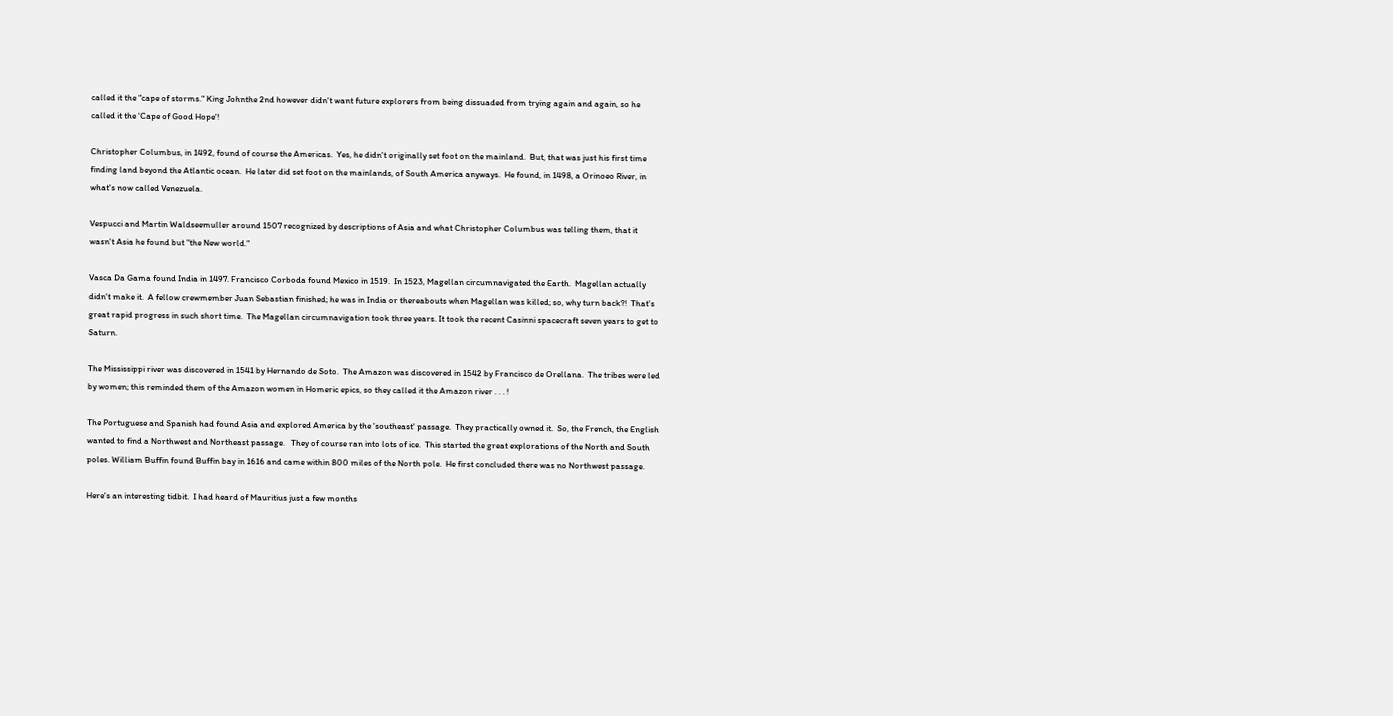called it the "cape of storms." King Johnthe 2nd however didn't want future explorers from being dissuaded from trying again and again, so he called it the 'Cape of Good Hope'!

Christopher Columbus, in 1492, found of course the Americas.  Yes, he didn't originally set foot on the mainland.  But, that was just his first time finding land beyond the Atlantic ocean.  He later did set foot on the mainlands, of South America anyways.  He found, in 1498, a Orinoeo River, in what's now called Venezuela.

Vespucci and Martin Waldseemuller around 1507 recognized by descriptions of Asia and what Christopher Columbus was telling them, that it wasn't Asia he found but "the New world."

Vasca Da Gama found India in 1497. Francisco Corboda found Mexico in 1519.  In 1523, Magellan circumnavigated the Earth.  Magellan actually didn't make it.  A fellow crewmember Juan Sebastian finished; he was in India or thereabouts when Magellan was killed; so, why turn back?!  That's great rapid progress in such short time.  The Magellan circumnavigation took three years. It took the recent Casinni spacecraft seven years to get to Saturn.

The Mississippi river was discovered in 1541 by Hernando de Soto.  The Amazon was discovered in 1542 by Francisco de Orellana.  The tribes were led by women; this reminded them of the Amazon women in Homeric epics, so they called it the Amazon river . . . !

The Portuguese and Spanish had found Asia and explored America by the 'southeast' passage.  They practically owned it.  So, the French, the English wanted to find a Northwest and Northeast passage.   They of course ran into lots of ice.  This started the great explorations of the North and South poles. William Buffin found Buffin bay in 1616 and came within 800 miles of the North pole.  He first concluded there was no Northwest passage.

Here's an interesting tidbit.  I had heard of Mauritius just a few months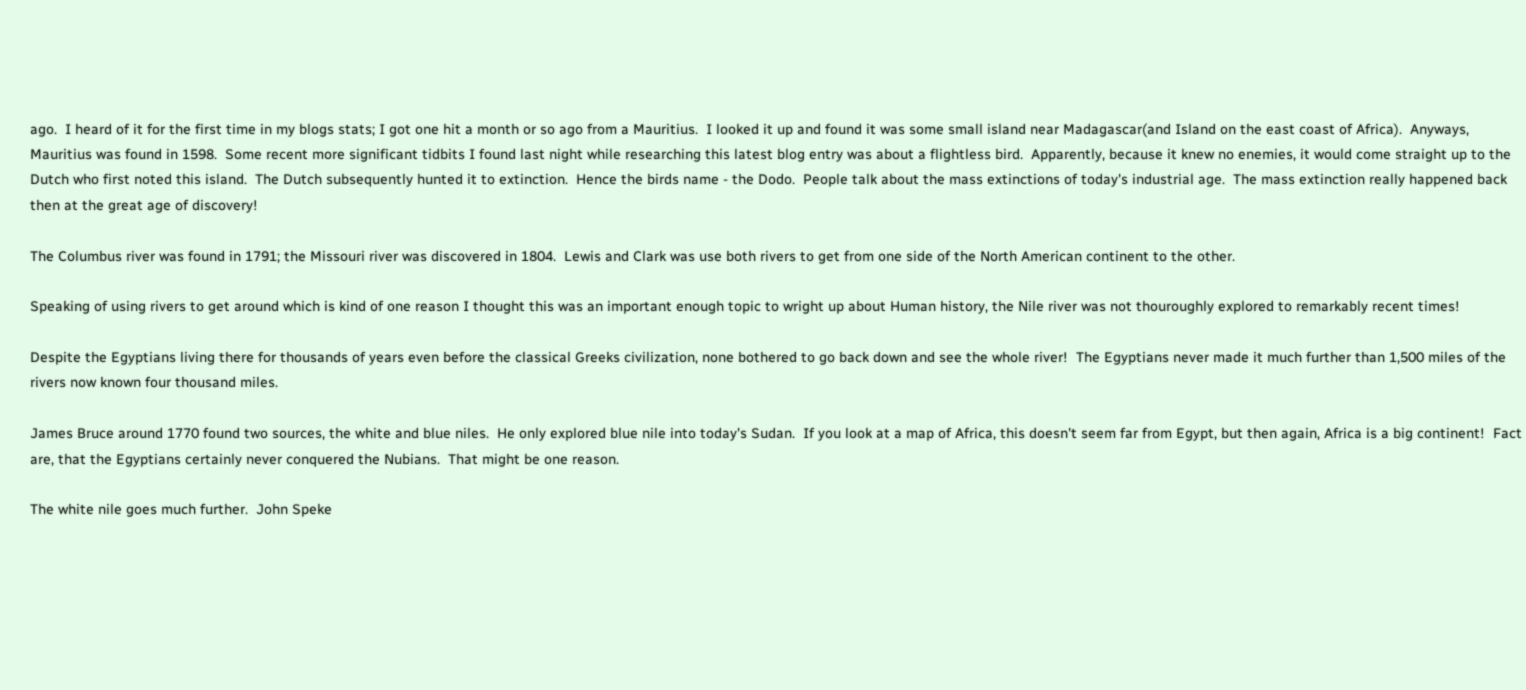ago.  I heard of it for the first time in my blogs stats; I got one hit a month or so ago from a Mauritius.  I looked it up and found it was some small island near Madagascar(and Island on the east coast of Africa).  Anyways, Mauritius was found in 1598.  Some recent more significant tidbits I found last night while researching this latest blog entry was about a flightless bird.  Apparently, because it knew no enemies, it would come straight up to the Dutch who first noted this island.  The Dutch subsequently hunted it to extinction.  Hence the birds name - the Dodo.  People talk about the mass extinctions of today's industrial age.  The mass extinction really happened back then at the great age of discovery!

The Columbus river was found in 1791; the Missouri river was discovered in 1804.  Lewis and Clark was use both rivers to get from one side of the North American continent to the other.

Speaking of using rivers to get around which is kind of one reason I thought this was an important enough topic to wright up about Human history, the Nile river was not thouroughly explored to remarkably recent times!

Despite the Egyptians living there for thousands of years even before the classical Greeks civilization, none bothered to go back down and see the whole river!  The Egyptians never made it much further than 1,500 miles of the rivers now known four thousand miles.

James Bruce around 1770 found two sources, the white and blue niles.  He only explored blue nile into today's Sudan.  If you look at a map of Africa, this doesn't seem far from Egypt, but then again, Africa is a big continent!  Fact are, that the Egyptians certainly never conquered the Nubians.  That might be one reason.

The white nile goes much further.  John Speke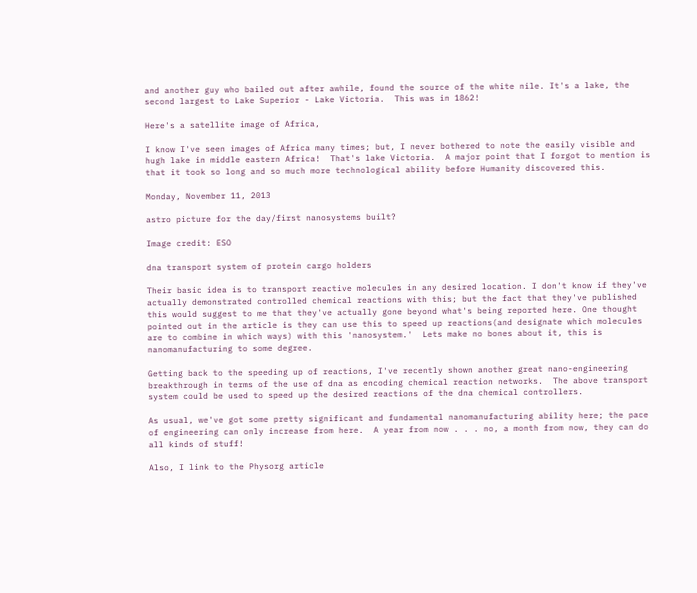and another guy who bailed out after awhile, found the source of the white nile. It's a lake, the second largest to Lake Superior - Lake Victoria.  This was in 1862!

Here's a satellite image of Africa,

I know I've seen images of Africa many times; but, I never bothered to note the easily visible and hugh lake in middle eastern Africa!  That's lake Victoria.  A major point that I forgot to mention is that it took so long and so much more technological ability before Humanity discovered this.

Monday, November 11, 2013

astro picture for the day/first nanosystems built?

Image credit: ESO

dna transport system of protein cargo holders

Their basic idea is to transport reactive molecules in any desired location. I don't know if they've actually demonstrated controlled chemical reactions with this; but the fact that they've published this would suggest to me that they've actually gone beyond what's being reported here. One thought pointed out in the article is they can use this to speed up reactions(and designate which molecules are to combine in which ways) with this 'nanosystem.'  Lets make no bones about it, this is nanomanufacturing to some degree.

Getting back to the speeding up of reactions, I've recently shown another great nano-engineering breakthrough in terms of the use of dna as encoding chemical reaction networks.  The above transport system could be used to speed up the desired reactions of the dna chemical controllers.

As usual, we've got some pretty significant and fundamental nanomanufacturing ability here; the pace of engineering can only increase from here.  A year from now . . . no, a month from now, they can do all kinds of stuff!

Also, I link to the Physorg article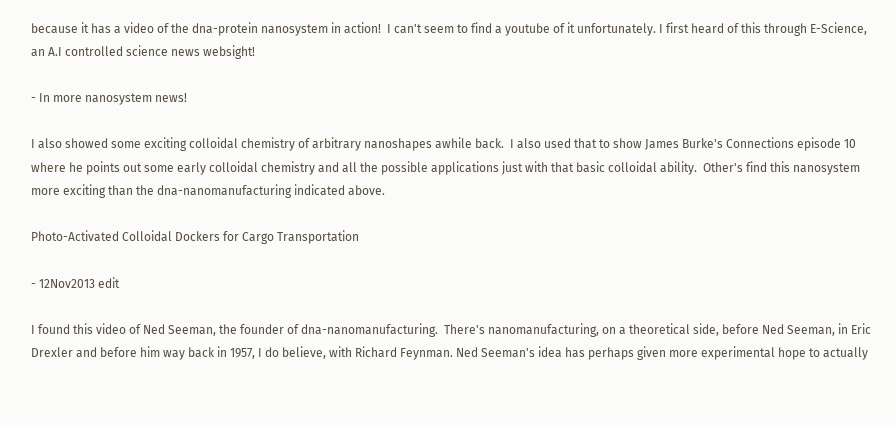because it has a video of the dna-protein nanosystem in action!  I can't seem to find a youtube of it unfortunately. I first heard of this through E-Science, an A.I controlled science news websight!

- In more nanosystem news!

I also showed some exciting colloidal chemistry of arbitrary nanoshapes awhile back.  I also used that to show James Burke's Connections episode 10 where he points out some early colloidal chemistry and all the possible applications just with that basic colloidal ability.  Other's find this nanosystem more exciting than the dna-nanomanufacturing indicated above.

Photo-Activated Colloidal Dockers for Cargo Transportation

- 12Nov2013 edit

I found this video of Ned Seeman, the founder of dna-nanomanufacturing.  There's nanomanufacturing, on a theoretical side, before Ned Seeman, in Eric Drexler and before him way back in 1957, I do believe, with Richard Feynman. Ned Seeman's idea has perhaps given more experimental hope to actually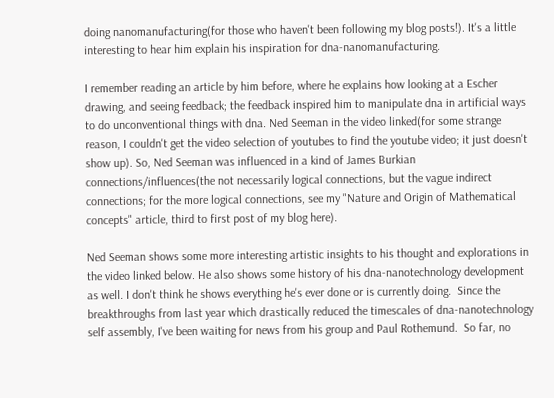doing nanomanufacturing(for those who haven't been following my blog posts!). It's a little interesting to hear him explain his inspiration for dna-nanomanufacturing.

I remember reading an article by him before, where he explains how looking at a Escher drawing, and seeing feedback; the feedback inspired him to manipulate dna in artificial ways to do unconventional things with dna. Ned Seeman in the video linked(for some strange reason, I couldn't get the video selection of youtubes to find the youtube video; it just doesn't show up). So, Ned Seeman was influenced in a kind of James Burkian connections/influences(the not necessarily logical connections, but the vague indirect connections; for the more logical connections, see my "Nature and Origin of Mathematical concepts" article, third to first post of my blog here).

Ned Seeman shows some more interesting artistic insights to his thought and explorations in the video linked below. He also shows some history of his dna-nanotechnology development as well. I don't think he shows everything he's ever done or is currently doing.  Since the breakthroughs from last year which drastically reduced the timescales of dna-nanotechnology self assembly, I've been waiting for news from his group and Paul Rothemund.  So far, no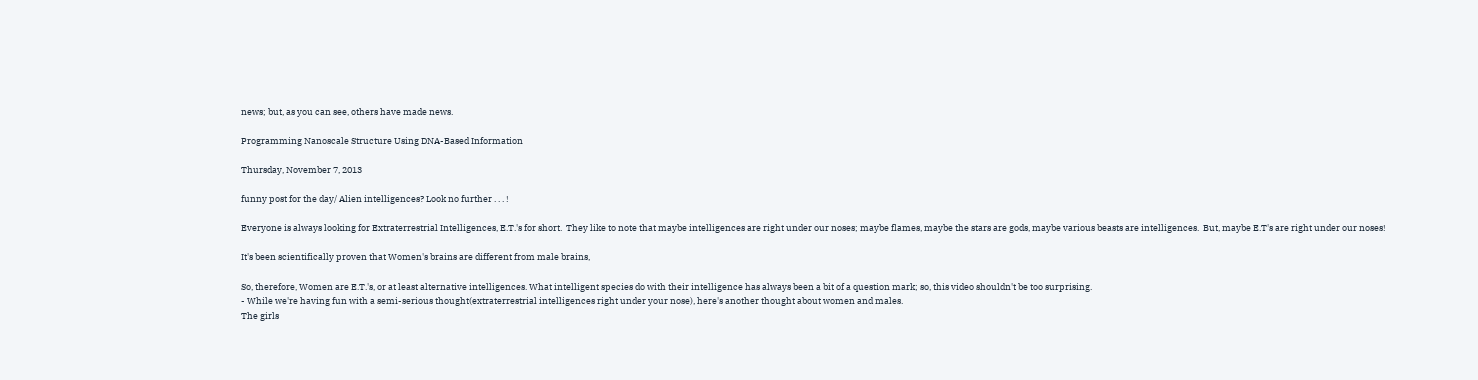news; but, as you can see, others have made news.

Programming Nanoscale Structure Using DNA-Based Information

Thursday, November 7, 2013

funny post for the day/ Alien intelligences? Look no further . . . !

Everyone is always looking for Extraterrestrial Intelligences, E.T.'s for short.  They like to note that maybe intelligences are right under our noses; maybe flames, maybe the stars are gods, maybe various beasts are intelligences.  But, maybe E.T's are right under our noses!

It's been scientifically proven that Women's brains are different from male brains,

So, therefore, Women are E.T.'s, or at least alternative intelligences. What intelligent species do with their intelligence has always been a bit of a question mark; so, this video shouldn't be too surprising.
- While we're having fun with a semi-serious thought(extraterrestrial intelligences right under your nose), here's another thought about women and males.
The girls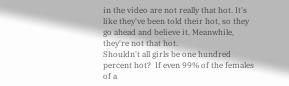in the video are not really that hot. It's like they've been told their hot, so they go ahead and believe it. Meanwhile, they're not that hot.
Shouldn't all girls be one hundred percent hot?  If even 99% of the females of a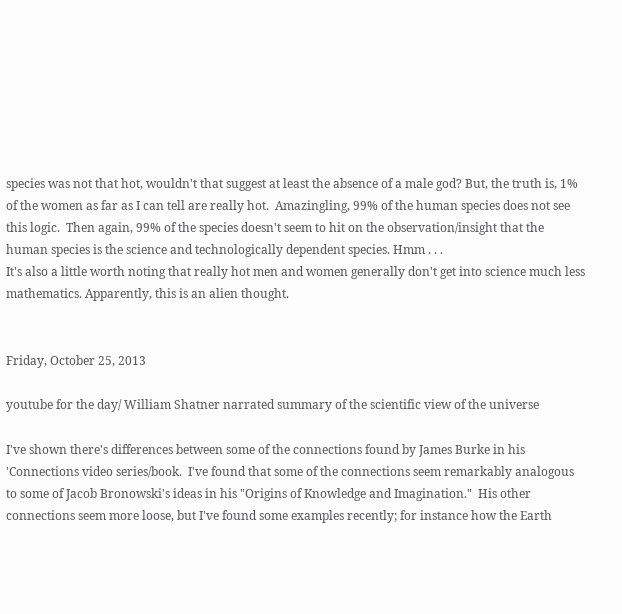species was not that hot, wouldn't that suggest at least the absence of a male god? But, the truth is, 1% of the women as far as I can tell are really hot.  Amazingling, 99% of the human species does not see this logic.  Then again, 99% of the species doesn't seem to hit on the observation/insight that the human species is the science and technologically dependent species. Hmm . . .
It's also a little worth noting that really hot men and women generally don't get into science much less mathematics. Apparently, this is an alien thought.


Friday, October 25, 2013

youtube for the day/ William Shatner narrated summary of the scientific view of the universe

I've shown there's differences between some of the connections found by James Burke in his 'Connections video series/book.  I've found that some of the connections seem remarkably analogous to some of Jacob Bronowski's ideas in his "Origins of Knowledge and Imagination."  His other connections seem more loose, but I've found some examples recently; for instance how the Earth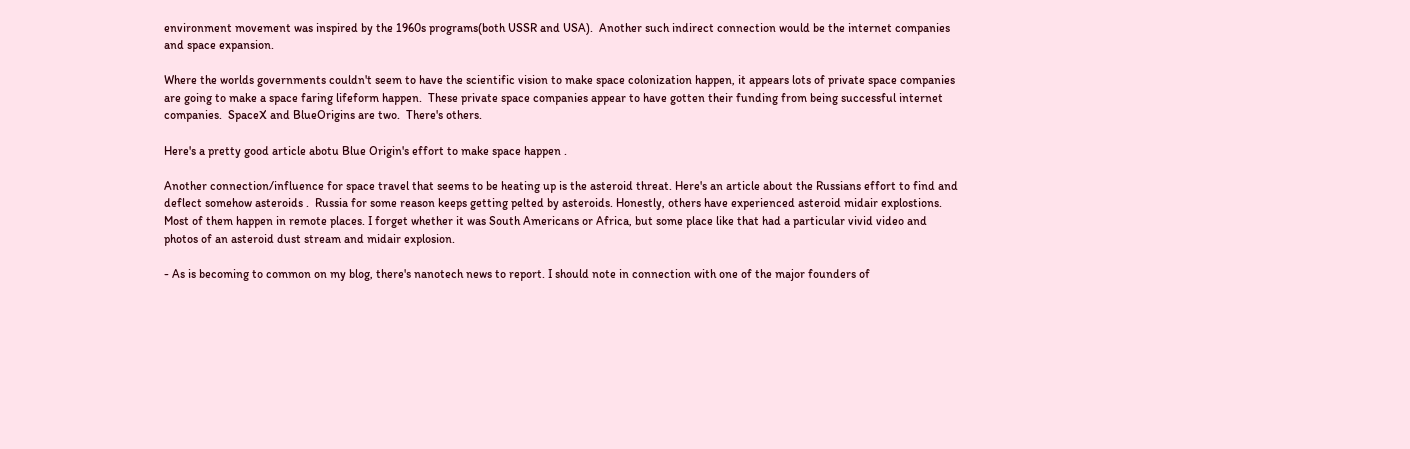environment movement was inspired by the 1960s programs(both USSR and USA).  Another such indirect connection would be the internet companies and space expansion.

Where the worlds governments couldn't seem to have the scientific vision to make space colonization happen, it appears lots of private space companies are going to make a space faring lifeform happen.  These private space companies appear to have gotten their funding from being successful internet companies.  SpaceX and BlueOrigins are two.  There's others.

Here's a pretty good article abotu Blue Origin's effort to make space happen .

Another connection/influence for space travel that seems to be heating up is the asteroid threat. Here's an article about the Russians effort to find and deflect somehow asteroids .  Russia for some reason keeps getting pelted by asteroids. Honestly, others have experienced asteroid midair explostions.  Most of them happen in remote places. I forget whether it was South Americans or Africa, but some place like that had a particular vivid video and photos of an asteroid dust stream and midair explosion.

- As is becoming to common on my blog, there's nanotech news to report. I should note in connection with one of the major founders of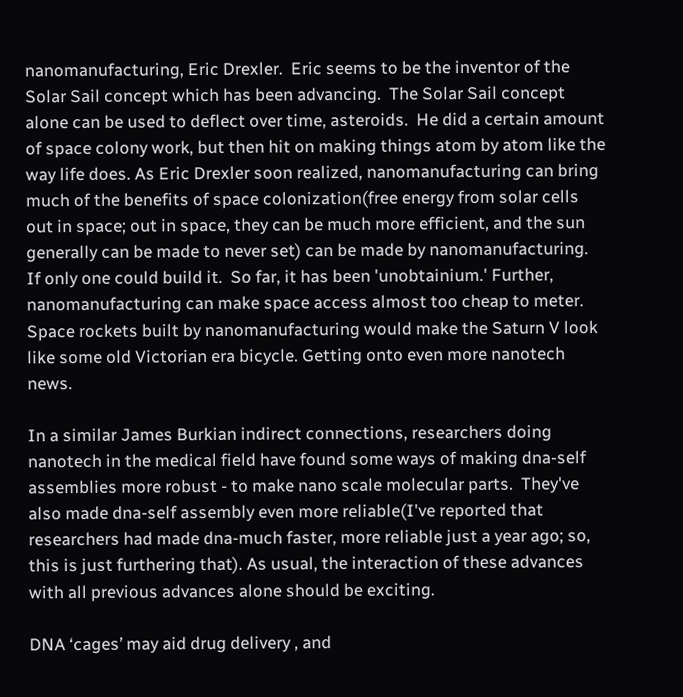nanomanufacturing, Eric Drexler.  Eric seems to be the inventor of the Solar Sail concept which has been advancing.  The Solar Sail concept alone can be used to deflect over time, asteroids.  He did a certain amount of space colony work, but then hit on making things atom by atom like the way life does. As Eric Drexler soon realized, nanomanufacturing can bring much of the benefits of space colonization(free energy from solar cells out in space; out in space, they can be much more efficient, and the sun generally can be made to never set) can be made by nanomanufacturing.  If only one could build it.  So far, it has been 'unobtainium.' Further, nanomanufacturing can make space access almost too cheap to meter.  Space rockets built by nanomanufacturing would make the Saturn V look like some old Victorian era bicycle. Getting onto even more nanotech news.

In a similar James Burkian indirect connections, researchers doing nanotech in the medical field have found some ways of making dna-self assemblies more robust - to make nano scale molecular parts.  They've also made dna-self assembly even more reliable(I've reported that researchers had made dna-much faster, more reliable just a year ago; so, this is just furthering that). As usual, the interaction of these advances with all previous advances alone should be exciting.

DNA ‘cages’ may aid drug delivery , and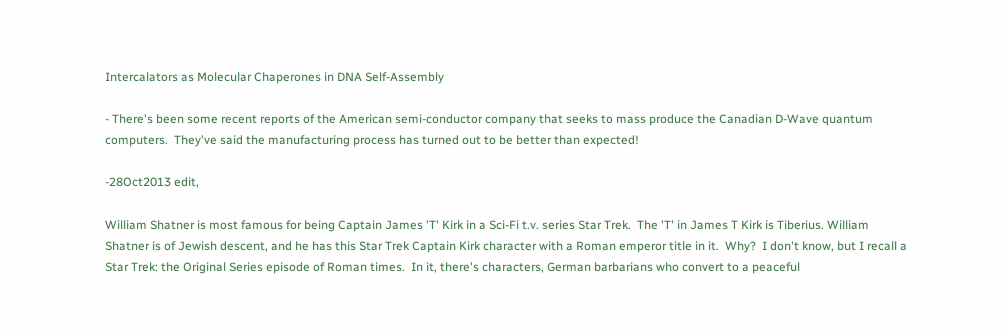Intercalators as Molecular Chaperones in DNA Self-Assembly

- There's been some recent reports of the American semi-conductor company that seeks to mass produce the Canadian D-Wave quantum computers.  They've said the manufacturing process has turned out to be better than expected!

-28Oct2013 edit,

William Shatner is most famous for being Captain James 'T' Kirk in a Sci-Fi t.v. series Star Trek.  The 'T' in James T Kirk is Tiberius. William Shatner is of Jewish descent, and he has this Star Trek Captain Kirk character with a Roman emperor title in it.  Why?  I don't know, but I recall a Star Trek: the Original Series episode of Roman times.  In it, there's characters, German barbarians who convert to a peaceful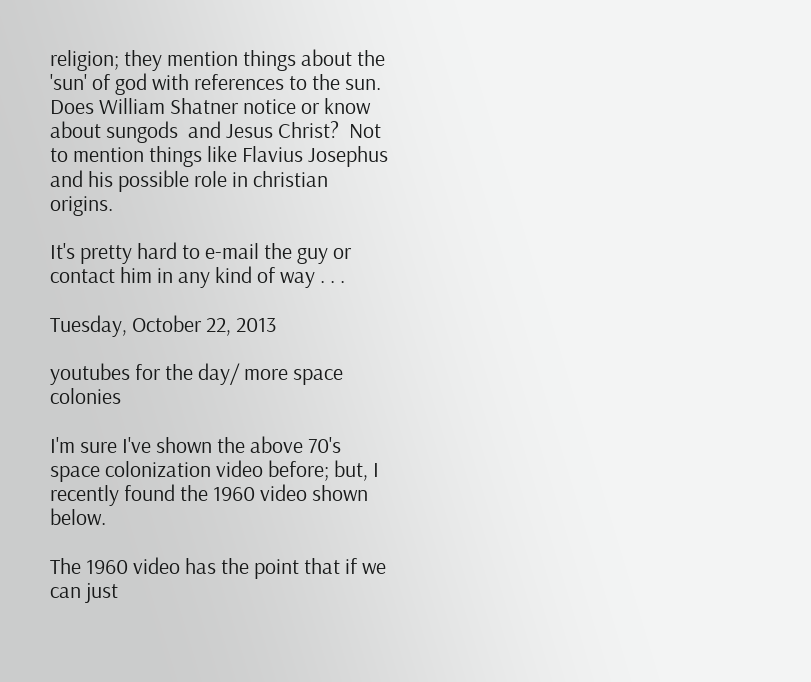religion; they mention things about the 'sun' of god with references to the sun.  Does William Shatner notice or know about sungods  and Jesus Christ?  Not to mention things like Flavius Josephus and his possible role in christian origins.

It's pretty hard to e-mail the guy or contact him in any kind of way . . .

Tuesday, October 22, 2013

youtubes for the day/ more space colonies

I'm sure I've shown the above 70's space colonization video before; but, I recently found the 1960 video shown below.

The 1960 video has the point that if we can just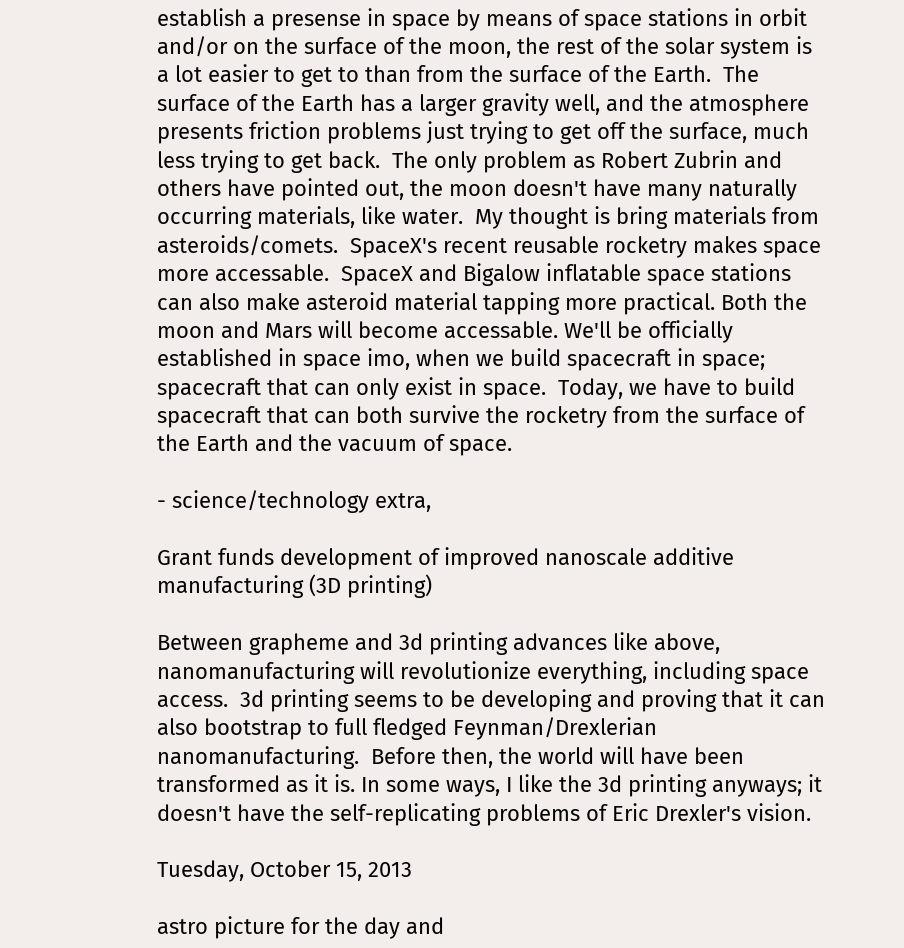establish a presense in space by means of space stations in orbit and/or on the surface of the moon, the rest of the solar system is a lot easier to get to than from the surface of the Earth.  The surface of the Earth has a larger gravity well, and the atmosphere presents friction problems just trying to get off the surface, much less trying to get back.  The only problem as Robert Zubrin and others have pointed out, the moon doesn't have many naturally occurring materials, like water.  My thought is bring materials from asteroids/comets.  SpaceX's recent reusable rocketry makes space more accessable.  SpaceX and Bigalow inflatable space stations can also make asteroid material tapping more practical. Both the moon and Mars will become accessable. We'll be officially established in space imo, when we build spacecraft in space; spacecraft that can only exist in space.  Today, we have to build spacecraft that can both survive the rocketry from the surface of the Earth and the vacuum of space.

- science/technology extra,

Grant funds development of improved nanoscale additive manufacturing (3D printing)

Between grapheme and 3d printing advances like above, nanomanufacturing will revolutionize everything, including space access.  3d printing seems to be developing and proving that it can also bootstrap to full fledged Feynman/Drexlerian nanomanufacturing.  Before then, the world will have been transformed as it is. In some ways, I like the 3d printing anyways; it doesn't have the self-replicating problems of Eric Drexler's vision.

Tuesday, October 15, 2013

astro picture for the day and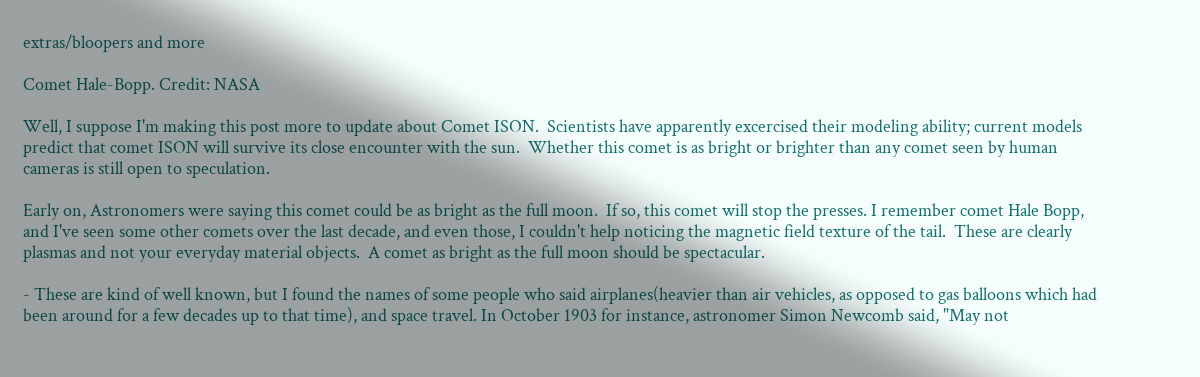extras/bloopers and more

Comet Hale-Bopp. Credit: NASA

Well, I suppose I'm making this post more to update about Comet ISON.  Scientists have apparently excercised their modeling ability; current models predict that comet ISON will survive its close encounter with the sun.  Whether this comet is as bright or brighter than any comet seen by human cameras is still open to speculation.

Early on, Astronomers were saying this comet could be as bright as the full moon.  If so, this comet will stop the presses. I remember comet Hale Bopp, and I've seen some other comets over the last decade, and even those, I couldn't help noticing the magnetic field texture of the tail.  These are clearly plasmas and not your everyday material objects.  A comet as bright as the full moon should be spectacular.

- These are kind of well known, but I found the names of some people who said airplanes(heavier than air vehicles, as opposed to gas balloons which had been around for a few decades up to that time), and space travel. In October 1903 for instance, astronomer Simon Newcomb said, "May not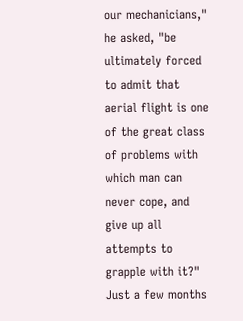our mechanicians," he asked, "be ultimately forced to admit that aerial flight is one of the great class of problems with which man can never cope, and give up all attempts to grapple with it?" Just a few months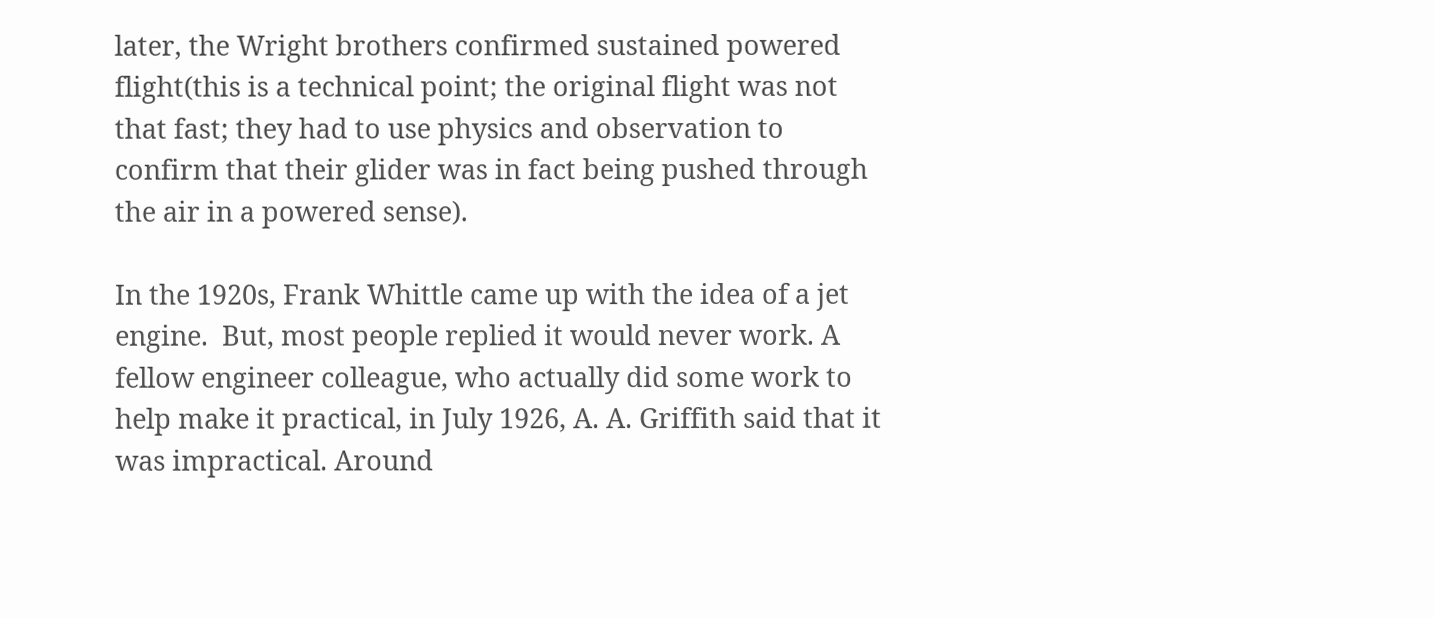later, the Wright brothers confirmed sustained powered flight(this is a technical point; the original flight was not that fast; they had to use physics and observation to confirm that their glider was in fact being pushed through the air in a powered sense).

In the 1920s, Frank Whittle came up with the idea of a jet engine.  But, most people replied it would never work. A fellow engineer colleague, who actually did some work to help make it practical, in July 1926, A. A. Griffith said that it was impractical. Around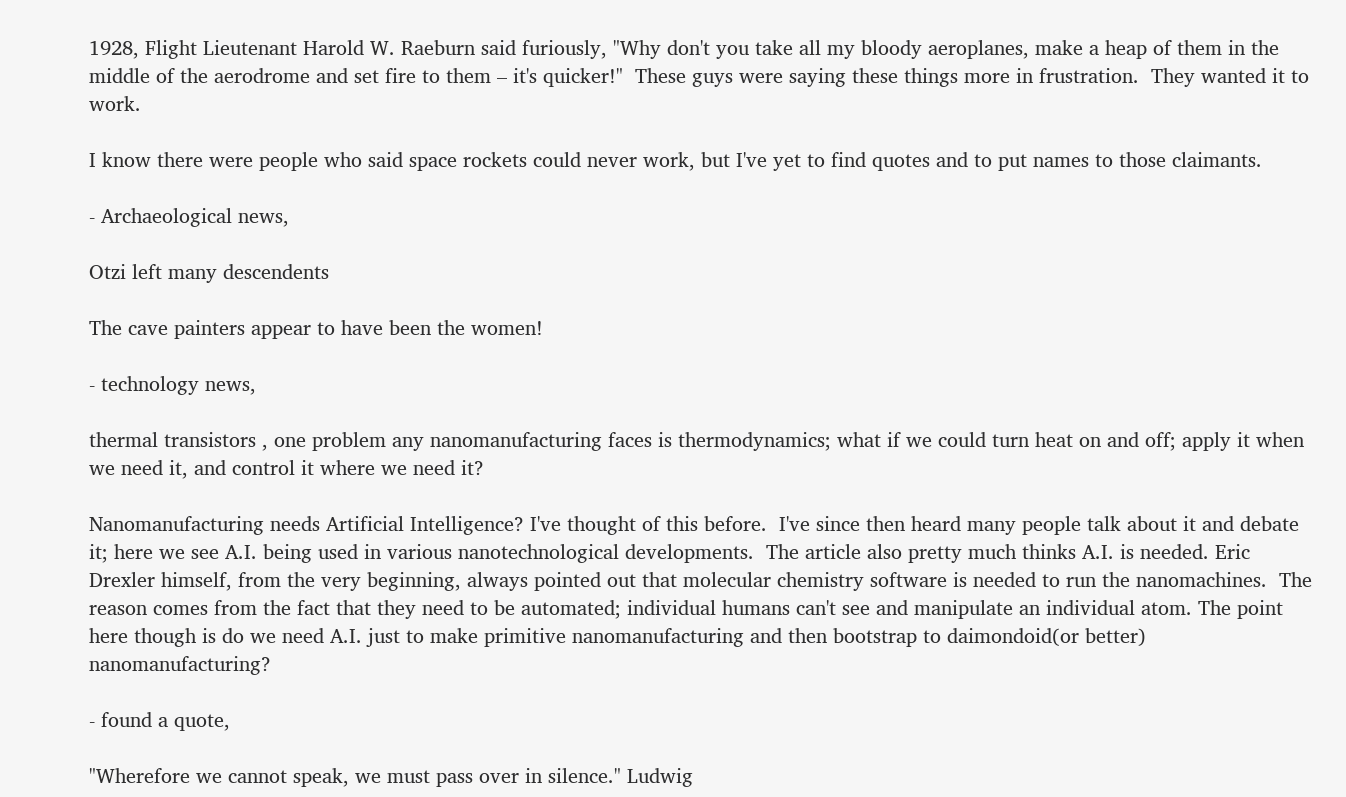1928, Flight Lieutenant Harold W. Raeburn said furiously, "Why don't you take all my bloody aeroplanes, make a heap of them in the middle of the aerodrome and set fire to them – it's quicker!"  These guys were saying these things more in frustration.  They wanted it to work.

I know there were people who said space rockets could never work, but I've yet to find quotes and to put names to those claimants.

- Archaeological news,

Otzi left many descendents

The cave painters appear to have been the women!

- technology news,

thermal transistors , one problem any nanomanufacturing faces is thermodynamics; what if we could turn heat on and off; apply it when we need it, and control it where we need it?

Nanomanufacturing needs Artificial Intelligence? I've thought of this before.  I've since then heard many people talk about it and debate it; here we see A.I. being used in various nanotechnological developments.  The article also pretty much thinks A.I. is needed. Eric Drexler himself, from the very beginning, always pointed out that molecular chemistry software is needed to run the nanomachines.  The reason comes from the fact that they need to be automated; individual humans can't see and manipulate an individual atom. The point here though is do we need A.I. just to make primitive nanomanufacturing and then bootstrap to daimondoid(or better) nanomanufacturing?

- found a quote,

"Wherefore we cannot speak, we must pass over in silence." Ludwig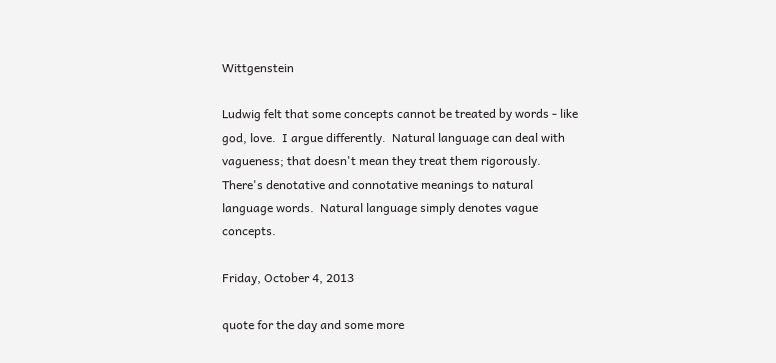Wittgenstein

Ludwig felt that some concepts cannot be treated by words - like god, love.  I argue differently.  Natural language can deal with vagueness; that doesn't mean they treat them rigorously.  There's denotative and connotative meanings to natural language words.  Natural language simply denotes vague concepts.

Friday, October 4, 2013

quote for the day and some more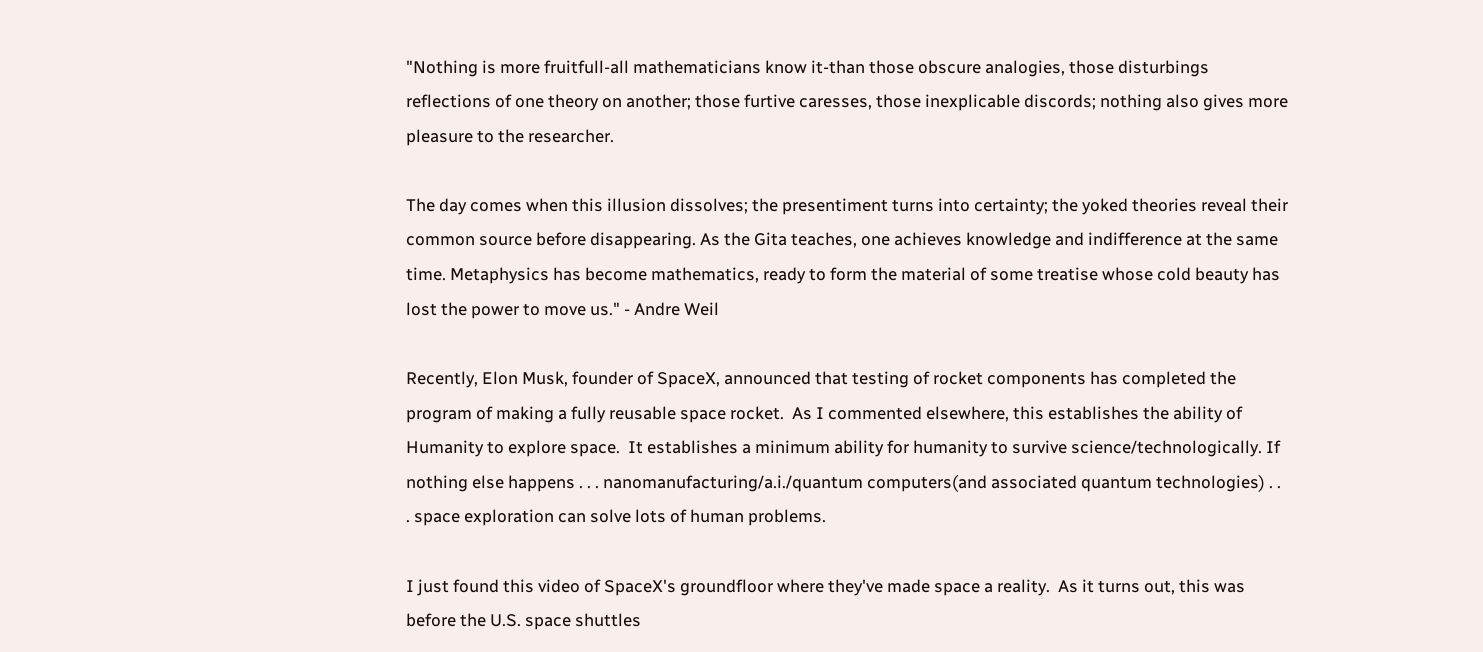"Nothing is more fruitfull-all mathematicians know it-than those obscure analogies, those disturbings reflections of one theory on another; those furtive caresses, those inexplicable discords; nothing also gives more pleasure to the researcher.

The day comes when this illusion dissolves; the presentiment turns into certainty; the yoked theories reveal their common source before disappearing. As the Gita teaches, one achieves knowledge and indifference at the same time. Metaphysics has become mathematics, ready to form the material of some treatise whose cold beauty has lost the power to move us." - Andre Weil

Recently, Elon Musk, founder of SpaceX, announced that testing of rocket components has completed the program of making a fully reusable space rocket.  As I commented elsewhere, this establishes the ability of Humanity to explore space.  It establishes a minimum ability for humanity to survive science/technologically. If nothing else happens . . . nanomanufacturing/a.i./quantum computers(and associated quantum technologies) . . . space exploration can solve lots of human problems.

I just found this video of SpaceX's groundfloor where they've made space a reality.  As it turns out, this was before the U.S. space shuttles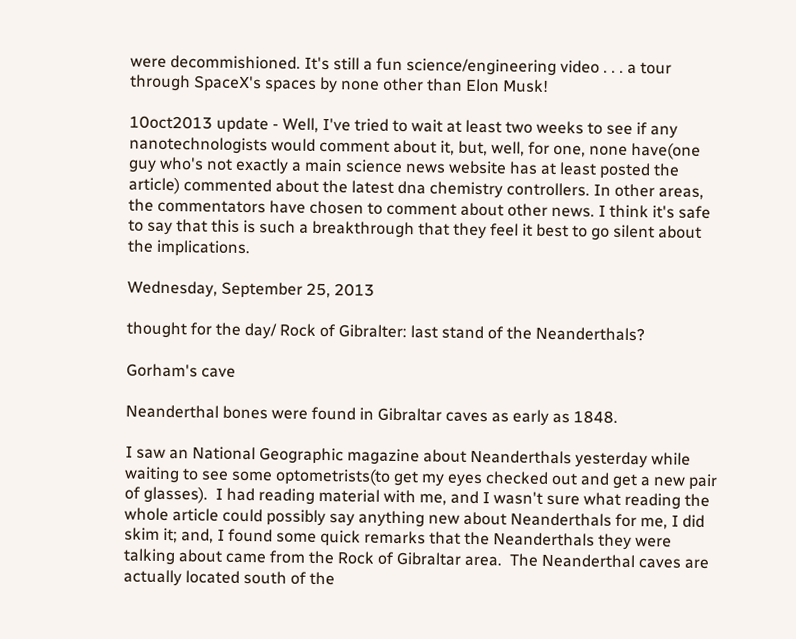were decommishioned. It's still a fun science/engineering video . . . a tour through SpaceX's spaces by none other than Elon Musk!

10oct2013 update - Well, I've tried to wait at least two weeks to see if any nanotechnologists would comment about it, but, well, for one, none have(one guy who's not exactly a main science news website has at least posted the article) commented about the latest dna chemistry controllers. In other areas, the commentators have chosen to comment about other news. I think it's safe to say that this is such a breakthrough that they feel it best to go silent about the implications.

Wednesday, September 25, 2013

thought for the day/ Rock of Gibralter: last stand of the Neanderthals?

Gorham's cave

Neanderthal bones were found in Gibraltar caves as early as 1848.

I saw an National Geographic magazine about Neanderthals yesterday while waiting to see some optometrists(to get my eyes checked out and get a new pair of glasses).  I had reading material with me, and I wasn't sure what reading the whole article could possibly say anything new about Neanderthals for me, I did skim it; and, I found some quick remarks that the Neanderthals they were talking about came from the Rock of Gibraltar area.  The Neanderthal caves are actually located south of the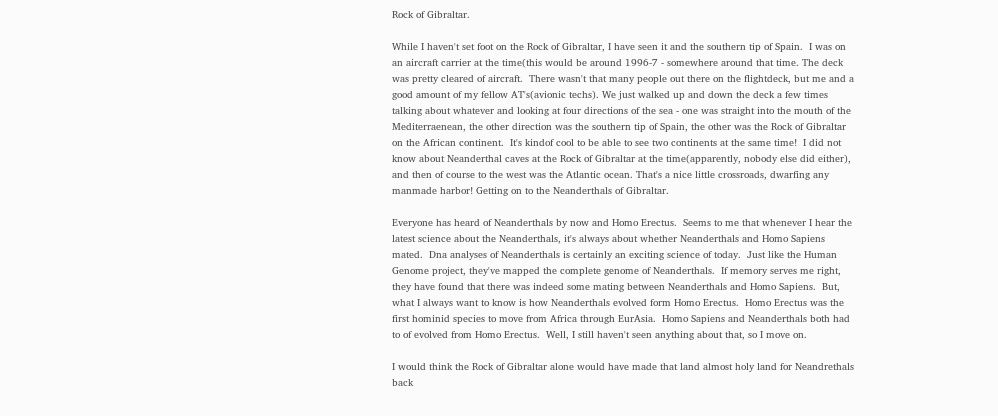Rock of Gibraltar.

While I haven't set foot on the Rock of Gibraltar, I have seen it and the southern tip of Spain.  I was on an aircraft carrier at the time(this would be around 1996-7 - somewhere around that time. The deck was pretty cleared of aircraft.  There wasn't that many people out there on the flightdeck, but me and a good amount of my fellow AT's(avionic techs). We just walked up and down the deck a few times talking about whatever and looking at four directions of the sea - one was straight into the mouth of the Mediterraenean, the other direction was the southern tip of Spain, the other was the Rock of Gibraltar on the African continent.  It's kindof cool to be able to see two continents at the same time!  I did not know about Neanderthal caves at the Rock of Gibraltar at the time(apparently, nobody else did either), and then of course to the west was the Atlantic ocean. That's a nice little crossroads, dwarfing any manmade harbor! Getting on to the Neanderthals of Gibraltar.

Everyone has heard of Neanderthals by now and Homo Erectus.  Seems to me that whenever I hear the latest science about the Neanderthals, it's always about whether Neanderthals and Homo Sapiens mated.  Dna analyses of Neanderthals is certainly an exciting science of today.  Just like the Human Genome project, they've mapped the complete genome of Neanderthals.  If memory serves me right, they have found that there was indeed some mating between Neanderthals and Homo Sapiens.  But, what I always want to know is how Neanderthals evolved form Homo Erectus.  Homo Erectus was the first hominid species to move from Africa through EurAsia.  Homo Sapiens and Neanderthals both had to of evolved from Homo Erectus.  Well, I still haven't seen anything about that, so I move on.

I would think the Rock of Gibraltar alone would have made that land almost holy land for Neandrethals back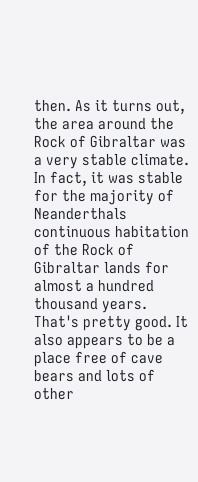then. As it turns out, the area around the Rock of Gibraltar was a very stable climate.  In fact, it was stable for the majority of Neanderthals continuous habitation of the Rock of Gibraltar lands for almost a hundred thousand years.  That's pretty good. It also appears to be a place free of cave bears and lots of other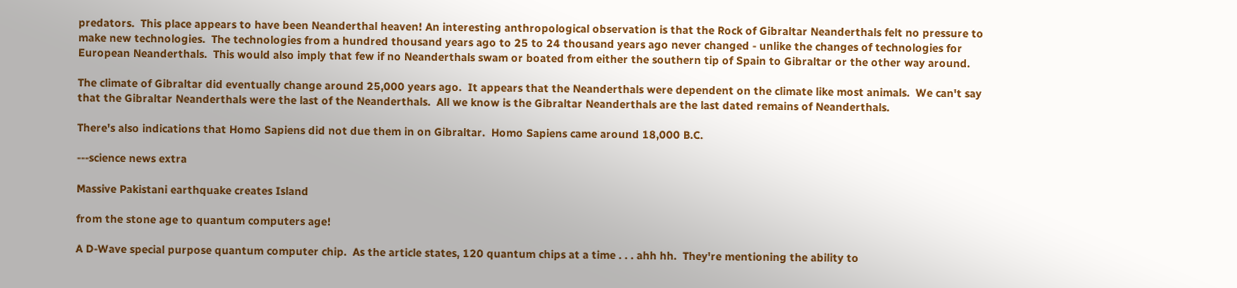predators.  This place appears to have been Neanderthal heaven! An interesting anthropological observation is that the Rock of Gibraltar Neanderthals felt no pressure to make new technologies.  The technologies from a hundred thousand years ago to 25 to 24 thousand years ago never changed - unlike the changes of technologies for European Neanderthals.  This would also imply that few if no Neanderthals swam or boated from either the southern tip of Spain to Gibraltar or the other way around.

The climate of Gibraltar did eventually change around 25,000 years ago.  It appears that the Neanderthals were dependent on the climate like most animals.  We can't say that the Gibraltar Neanderthals were the last of the Neanderthals.  All we know is the Gibraltar Neanderthals are the last dated remains of Neanderthals.

There's also indications that Homo Sapiens did not due them in on Gibraltar.  Homo Sapiens came around 18,000 B.C.

---science news extra

Massive Pakistani earthquake creates Island

from the stone age to quantum computers age!

A D-Wave special purpose quantum computer chip.  As the article states, 120 quantum chips at a time . . . ahh hh.  They're mentioning the ability to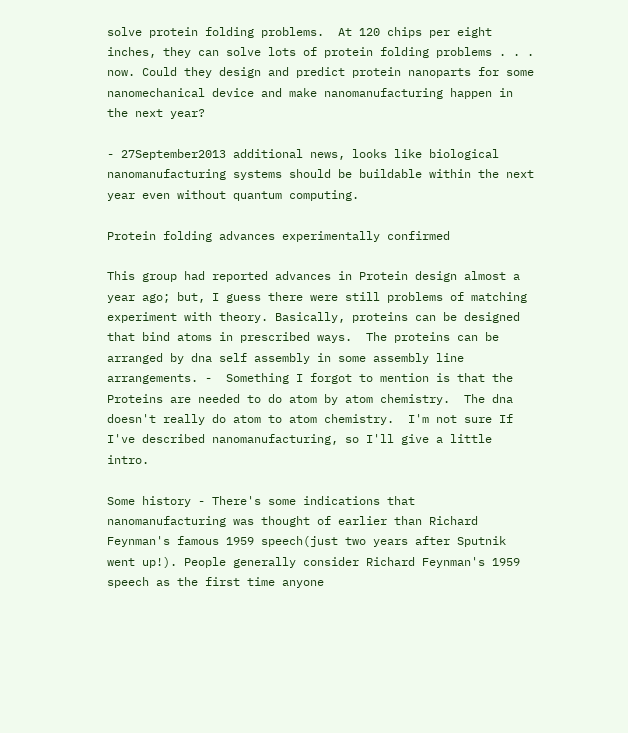solve protein folding problems.  At 120 chips per eight inches, they can solve lots of protein folding problems . . . now. Could they design and predict protein nanoparts for some nanomechanical device and make nanomanufacturing happen in the next year?

- 27September2013 additional news, looks like biological nanomanufacturing systems should be buildable within the next year even without quantum computing.

Protein folding advances experimentally confirmed

This group had reported advances in Protein design almost a year ago; but, I guess there were still problems of matching experiment with theory. Basically, proteins can be designed that bind atoms in prescribed ways.  The proteins can be arranged by dna self assembly in some assembly line arrangements. -  Something I forgot to mention is that the Proteins are needed to do atom by atom chemistry.  The dna doesn't really do atom to atom chemistry.  I'm not sure If I've described nanomanufacturing, so I'll give a little intro.

Some history - There's some indications that nanomanufacturing was thought of earlier than Richard Feynman's famous 1959 speech(just two years after Sputnik went up!). People generally consider Richard Feynman's 1959 speech as the first time anyone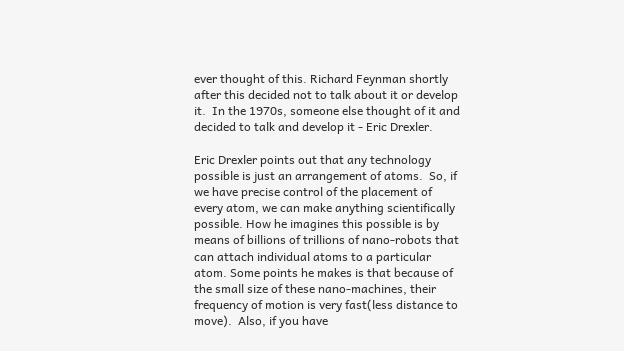ever thought of this. Richard Feynman shortly after this decided not to talk about it or develop it.  In the 1970s, someone else thought of it and decided to talk and develop it - Eric Drexler.

Eric Drexler points out that any technology possible is just an arrangement of atoms.  So, if we have precise control of the placement of every atom, we can make anything scientifically possible. How he imagines this possible is by means of billions of trillions of nano-robots that can attach individual atoms to a particular atom. Some points he makes is that because of the small size of these nano-machines, their frequency of motion is very fast(less distance to move).  Also, if you have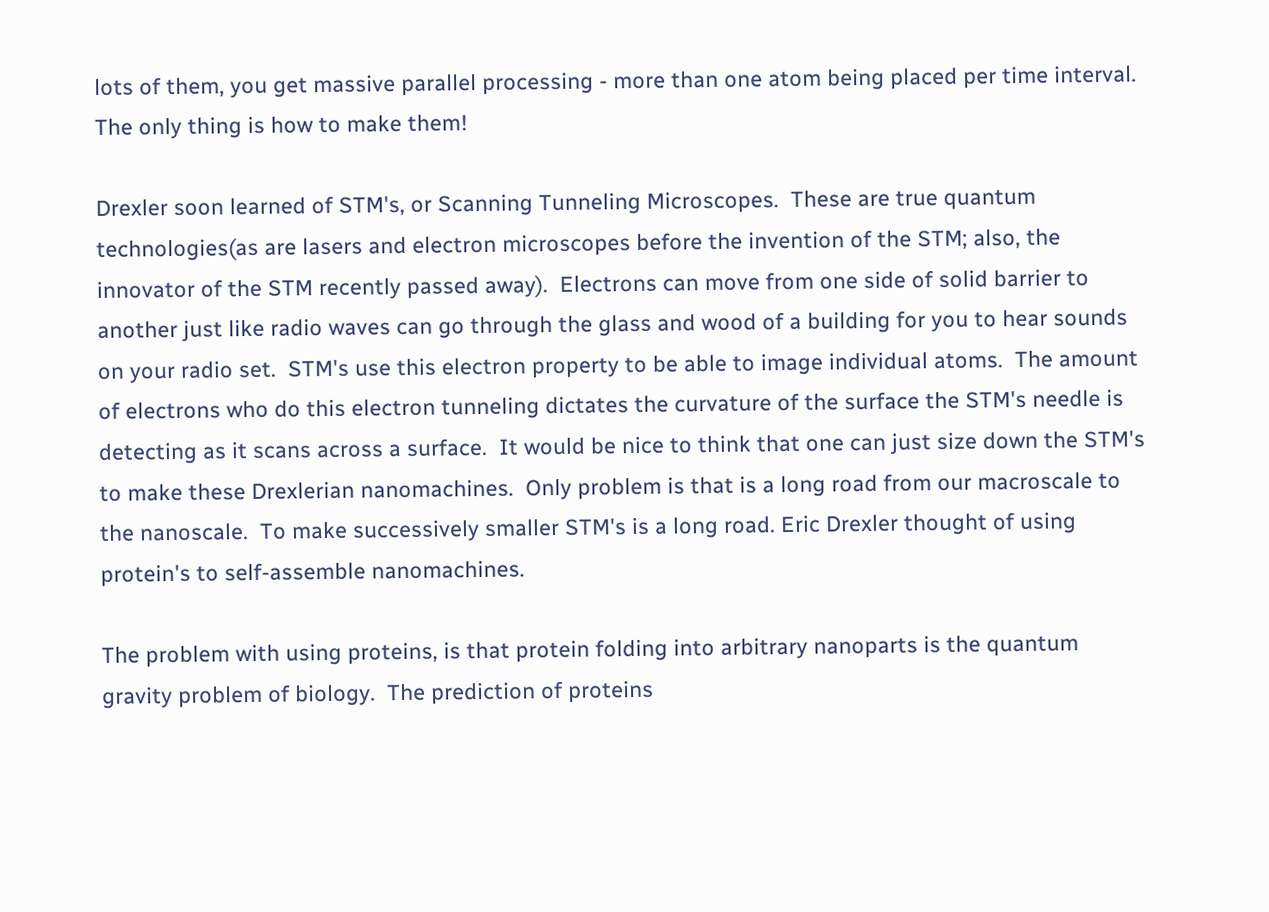lots of them, you get massive parallel processing - more than one atom being placed per time interval.  The only thing is how to make them!

Drexler soon learned of STM's, or Scanning Tunneling Microscopes.  These are true quantum technologies(as are lasers and electron microscopes before the invention of the STM; also, the innovator of the STM recently passed away).  Electrons can move from one side of solid barrier to another just like radio waves can go through the glass and wood of a building for you to hear sounds on your radio set.  STM's use this electron property to be able to image individual atoms.  The amount of electrons who do this electron tunneling dictates the curvature of the surface the STM's needle is detecting as it scans across a surface.  It would be nice to think that one can just size down the STM's to make these Drexlerian nanomachines.  Only problem is that is a long road from our macroscale to the nanoscale.  To make successively smaller STM's is a long road. Eric Drexler thought of using protein's to self-assemble nanomachines.

The problem with using proteins, is that protein folding into arbitrary nanoparts is the quantum gravity problem of biology.  The prediction of proteins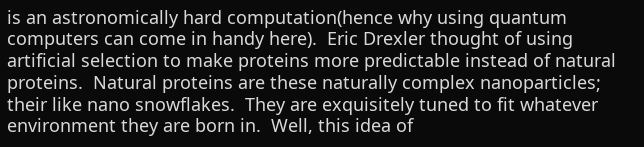is an astronomically hard computation(hence why using quantum computers can come in handy here).  Eric Drexler thought of using artificial selection to make proteins more predictable instead of natural proteins.  Natural proteins are these naturally complex nanoparticles; their like nano snowflakes.  They are exquisitely tuned to fit whatever environment they are born in.  Well, this idea of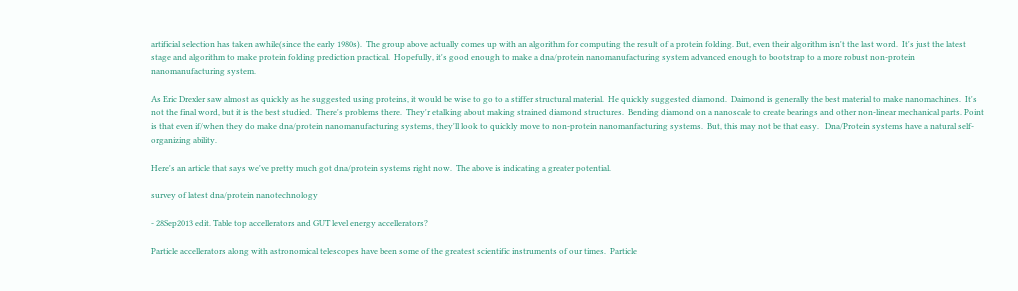artificial selection has taken awhile(since the early 1980s).  The group above actually comes up with an algorithm for computing the result of a protein folding. But, even their algorithm isn't the last word.  It's just the latest stage and algorithm to make protein folding prediction practical.  Hopefully, it's good enough to make a dna/protein nanomanufacturing system advanced enough to bootstrap to a more robust non-protein nanomanufacturing system.

As Eric Drexler saw almost as quickly as he suggested using proteins, it would be wise to go to a stiffer structural material.  He quickly suggested diamond.  Daimond is generally the best material to make nanomachines.  It's not the final word, but it is the best studied.  There's problems there.  They'r etalking about making strained diamond structures.  Bending diamond on a nanoscale to create bearings and other non-linear mechanical parts. Point is that even if/when they do make dna/protein nanomanufacturing systems, they'll look to quickly move to non-protein nanomanfacturing systems.  But, this may not be that easy.   Dna/Protein systems have a natural self-organizing ability.

Here's an article that says we've pretty much got dna/protein systems right now.  The above is indicating a greater potential.

survey of latest dna/protein nanotechnology

- 28Sep2013 edit. Table top accellerators and GUT level energy accellerators?

Particle accellerators along with astronomical telescopes have been some of the greatest scientific instruments of our times.  Particle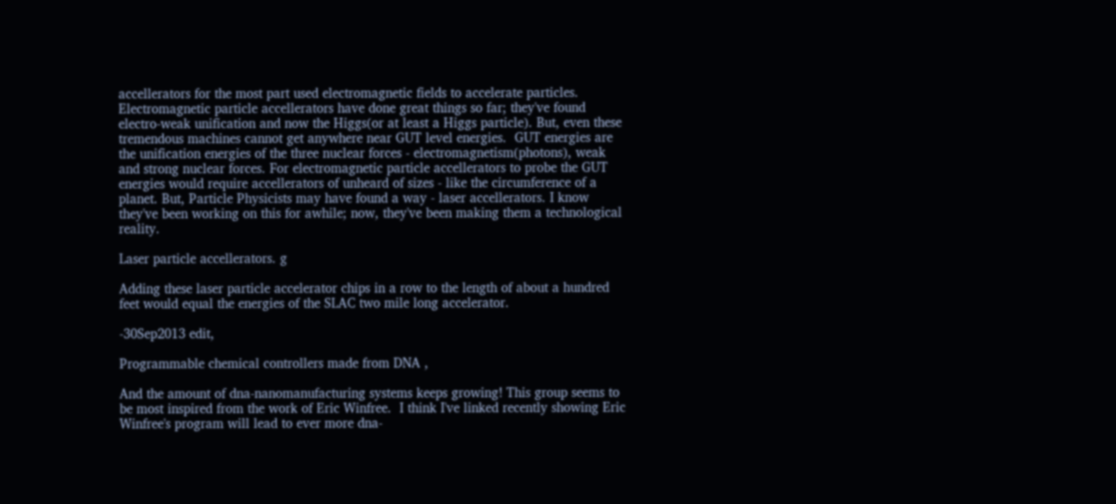accellerators for the most part used electromagnetic fields to accelerate particles. Electromagnetic particle accellerators have done great things so far; they've found electro-weak unification and now the Higgs(or at least a Higgs particle). But, even these tremendous machines cannot get anywhere near GUT level energies.  GUT energies are the unification energies of the three nuclear forces - electromagnetism(photons), weak and strong nuclear forces. For electromagnetic particle accellerators to probe the GUT energies would require accellerators of unheard of sizes - like the circumference of a planet. But, Particle Physicists may have found a way - laser accellerators. I know they've been working on this for awhile; now, they've been making them a technological reality.

Laser particle accellerators. g

Adding these laser particle accelerator chips in a row to the length of about a hundred feet would equal the energies of the SLAC two mile long accelerator.

-30Sep2013 edit,

Programmable chemical controllers made from DNA ,

And the amount of dna-nanomanufacturing systems keeps growing! This group seems to be most inspired from the work of Eric Winfree.  I think I've linked recently showing Eric Winfree's program will lead to ever more dna-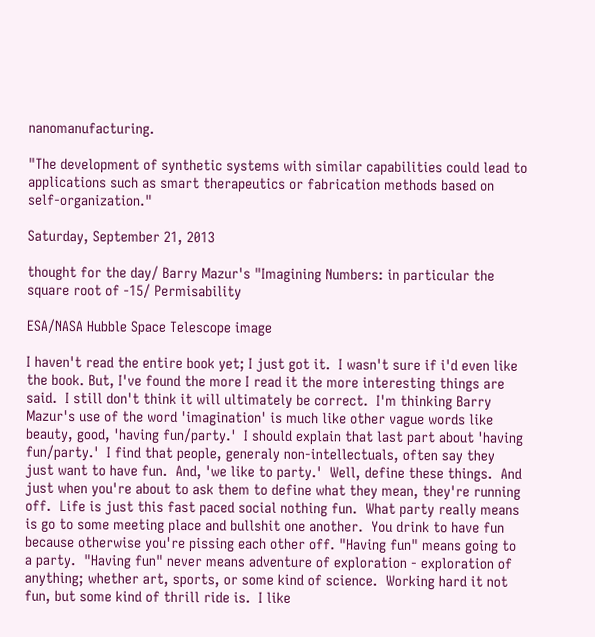nanomanufacturing.

"The development of synthetic systems with similar capabilities could lead to applications such as smart therapeutics or fabrication methods based on self-organization."

Saturday, September 21, 2013

thought for the day/ Barry Mazur's "Imagining Numbers: in particular the square root of -15/ Permisability

ESA/NASA Hubble Space Telescope image

I haven't read the entire book yet; I just got it.  I wasn't sure if i'd even like the book. But, I've found the more I read it the more interesting things are said.  I still don't think it will ultimately be correct.  I'm thinking Barry Mazur's use of the word 'imagination' is much like other vague words like beauty, good, 'having fun/party.'  I should explain that last part about 'having fun/party.'  I find that people, generaly non-intellectuals, often say they just want to have fun.  And, 'we like to party.'  Well, define these things.  And just when you're about to ask them to define what they mean, they're running off.  Life is just this fast paced social nothing fun.  What party really means is go to some meeting place and bullshit one another.  You drink to have fun because otherwise you're pissing each other off. "Having fun" means going to a party.  "Having fun" never means adventure of exploration - exploration of anything; whether art, sports, or some kind of science.  Working hard it not fun, but some kind of thrill ride is.  I like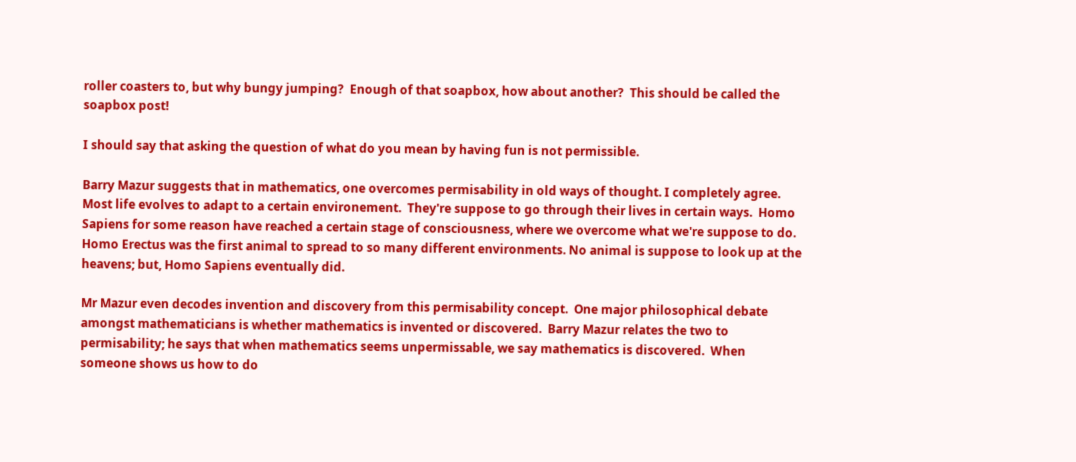roller coasters to, but why bungy jumping?  Enough of that soapbox, how about another?  This should be called the soapbox post!

I should say that asking the question of what do you mean by having fun is not permissible.

Barry Mazur suggests that in mathematics, one overcomes permisability in old ways of thought. I completely agree. Most life evolves to adapt to a certain environement.  They're suppose to go through their lives in certain ways.  Homo Sapiens for some reason have reached a certain stage of consciousness, where we overcome what we're suppose to do.  Homo Erectus was the first animal to spread to so many different environments. No animal is suppose to look up at the heavens; but, Homo Sapiens eventually did.

Mr Mazur even decodes invention and discovery from this permisability concept.  One major philosophical debate amongst mathematicians is whether mathematics is invented or discovered.  Barry Mazur relates the two to permisability; he says that when mathematics seems unpermissable, we say mathematics is discovered.  When someone shows us how to do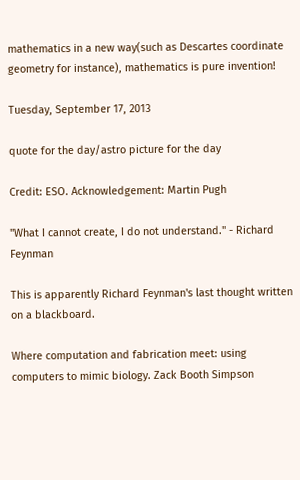mathematics in a new way(such as Descartes coordinate geometry for instance), mathematics is pure invention!

Tuesday, September 17, 2013

quote for the day/astro picture for the day

Credit: ESO. Acknowledgement: Martin Pugh

"What I cannot create, I do not understand." - Richard Feynman

This is apparently Richard Feynman's last thought written on a blackboard.

Where computation and fabrication meet: using computers to mimic biology. Zack Booth Simpson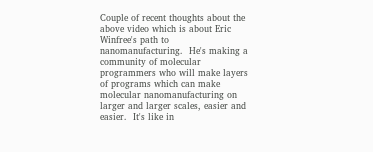Couple of recent thoughts about the above video which is about Eric Winfree's path to nanomanufacturing.  He's making a community of molecular programmers who will make layers of programs which can make molecular nanomanufacturing on larger and larger scales, easier and easier.  It's like in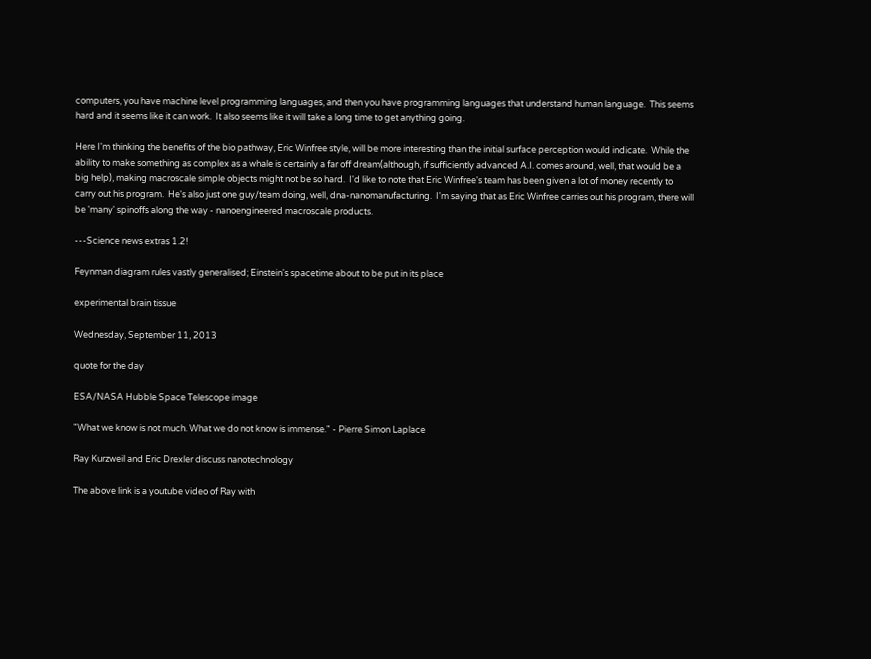computers, you have machine level programming languages, and then you have programming languages that understand human language.  This seems hard and it seems like it can work.  It also seems like it will take a long time to get anything going.

Here I'm thinking the benefits of the bio pathway, Eric Winfree style, will be more interesting than the initial surface perception would indicate.  While the ability to make something as complex as a whale is certainly a far off dream(although, if sufficiently advanced A.I. comes around, well, that would be a big help), making macroscale simple objects might not be so hard.  I'd like to note that Eric Winfree's team has been given a lot of money recently to carry out his program.  He's also just one guy/team doing, well, dna-nanomanufacturing.  I'm saying that as Eric Winfree carries out his program, there will be 'many' spinoffs along the way - nanoengineered macroscale products.

---Science news extras 1.2!

Feynman diagram rules vastly generalised; Einstein's spacetime about to be put in its place

experimental brain tissue

Wednesday, September 11, 2013

quote for the day

ESA/NASA Hubble Space Telescope image

"What we know is not much. What we do not know is immense." - Pierre Simon Laplace

Ray Kurzweil and Eric Drexler discuss nanotechnology

The above link is a youtube video of Ray with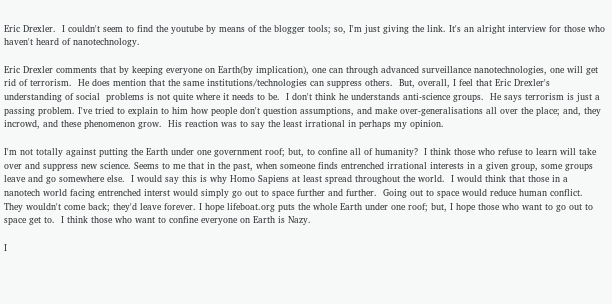Eric Drexler.  I couldn't seem to find the youtube by means of the blogger tools; so, I'm just giving the link. It's an alright interview for those who haven't heard of nanotechnology.

Eric Drexler comments that by keeping everyone on Earth(by implication), one can through advanced surveillance nanotechnologies, one will get rid of terrorism.  He does mention that the same institutions/technologies can suppress others.  But, overall, I feel that Eric Drexler's understanding of social  problems is not quite where it needs to be.  I don't think he understands anti-science groups.  He says terrorism is just a passing problem. I've tried to explain to him how people don't question assumptions, and make over-generalisations all over the place; and, they incrowd, and these phenomenon grow.  His reaction was to say the least irrational in perhaps my opinion.

I'm not totally against putting the Earth under one government roof; but, to confine all of humanity?  I think those who refuse to learn will take over and suppress new science. Seems to me that in the past, when someone finds entrenched irrational interests in a given group, some groups leave and go somewhere else.  I would say this is why Homo Sapiens at least spread throughout the world.  I would think that those in a nanotech world facing entrenched interst would simply go out to space further and further.  Going out to space would reduce human conflict.  They wouldn't come back; they'd leave forever. I hope lifeboat.org puts the whole Earth under one roof; but, I hope those who want to go out to space get to.  I think those who want to confine everyone on Earth is Nazy.

I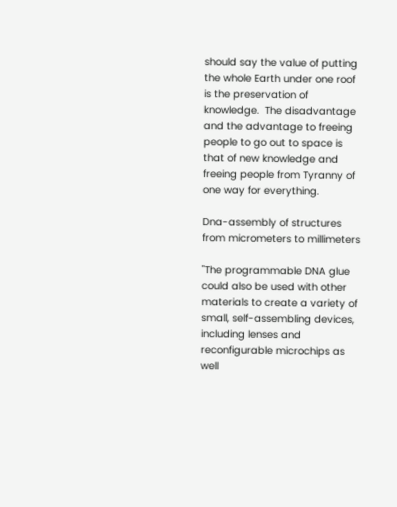should say the value of putting the whole Earth under one roof is the preservation of knowledge.  The disadvantage and the advantage to freeing people to go out to space is that of new knowledge and freeing people from Tyranny of one way for everything.

Dna-assembly of structures from micrometers to millimeters

"The programmable DNA glue could also be used with other materials to create a variety of small, self-assembling devices, including lenses and reconfigurable microchips as well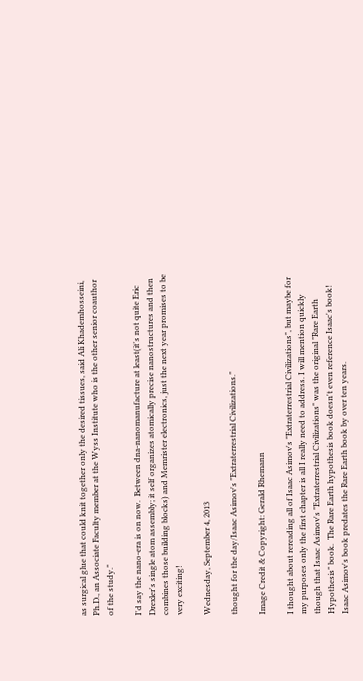as surgical glue that could knit together only the desired tissues, said Ali Khademhosseini, Ph.D., an Associate Faculty member at the Wyss Institute who is the other senior coauthor of the study."

I'd say the nano-era is on now.  Between dna-nanomanufacture at least(it's not quite Eric Drexler's single atom assembly; it self organizes atomically precise nanostructures and then combines those building blocks) and Memrister electronics, just the next year promises to be very exciting!

Wednesday, September 4, 2013

thought for the day/Isaac Asimov's "Extraterrestrial Civilizations."

Image Credit & Copyright: Gerald Rhemann

I thought about rereading all of Isaac Asimov's "Extraterrestrial Civilizations", but maybe for my purposes only the first chapter is all I really need to address. I will mention quickly though that Isaac Asimov's "Extraterrestrial Civilizations" was the original "Rare Earth Hypothesis" book.  The Rare Earth hypothesis book doesn't even reference Isaac's book! Isaac Asimov's book predates the Rare Earth book by over ten years.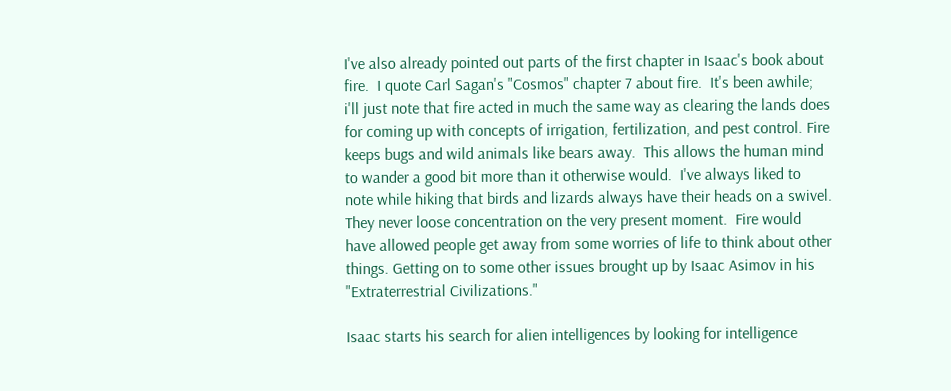I've also already pointed out parts of the first chapter in Isaac's book about fire.  I quote Carl Sagan's "Cosmos" chapter 7 about fire.  It's been awhile; i'll just note that fire acted in much the same way as clearing the lands does for coming up with concepts of irrigation, fertilization, and pest control. Fire keeps bugs and wild animals like bears away.  This allows the human mind to wander a good bit more than it otherwise would.  I've always liked to note while hiking that birds and lizards always have their heads on a swivel.  They never loose concentration on the very present moment.  Fire would have allowed people get away from some worries of life to think about other things. Getting on to some other issues brought up by Isaac Asimov in his "Extraterrestrial Civilizations."

Isaac starts his search for alien intelligences by looking for intelligence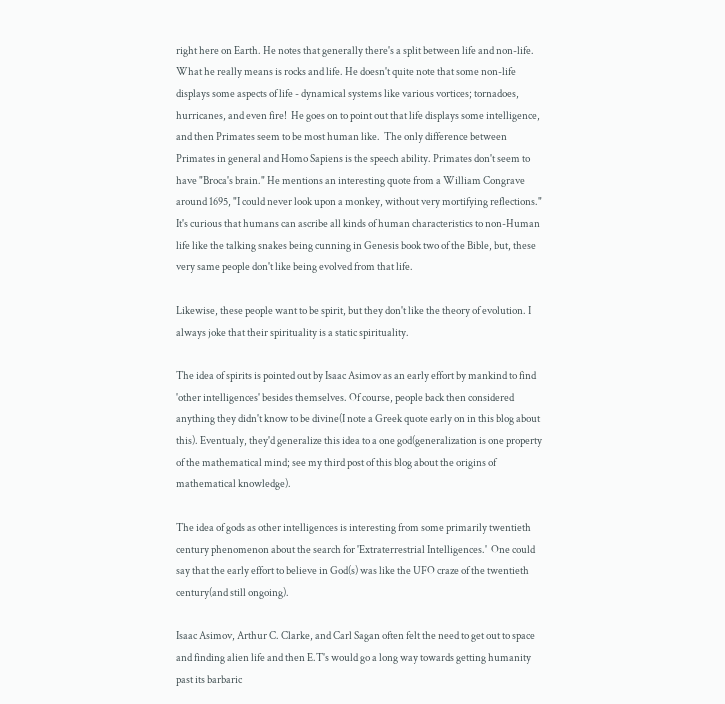right here on Earth. He notes that generally there's a split between life and non-life.  What he really means is rocks and life. He doesn't quite note that some non-life displays some aspects of life - dynamical systems like various vortices; tornadoes, hurricanes, and even fire!  He goes on to point out that life displays some intelligence, and then Primates seem to be most human like.  The only difference between Primates in general and Homo Sapiens is the speech ability. Primates don't seem to have "Broca's brain." He mentions an interesting quote from a William Congrave around 1695, "I could never look upon a monkey, without very mortifying reflections."  It's curious that humans can ascribe all kinds of human characteristics to non-Human life like the talking snakes being cunning in Genesis book two of the Bible, but, these very same people don't like being evolved from that life.

Likewise, these people want to be spirit, but they don't like the theory of evolution. I always joke that their spirituality is a static spirituality.

The idea of spirits is pointed out by Isaac Asimov as an early effort by mankind to find 'other intelligences' besides themselves. Of course, people back then considered anything they didn't know to be divine(I note a Greek quote early on in this blog about this). Eventualy, they'd generalize this idea to a one god(generalization is one property of the mathematical mind; see my third post of this blog about the origins of mathematical knowledge).

The idea of gods as other intelligences is interesting from some primarily twentieth century phenomenon about the search for 'Extraterrestrial Intelligences.'  One could say that the early effort to believe in God(s) was like the UFO craze of the twentieth century(and still ongoing).

Isaac Asimov, Arthur C. Clarke, and Carl Sagan often felt the need to get out to space and finding alien life and then E.T's would go a long way towards getting humanity past its barbaric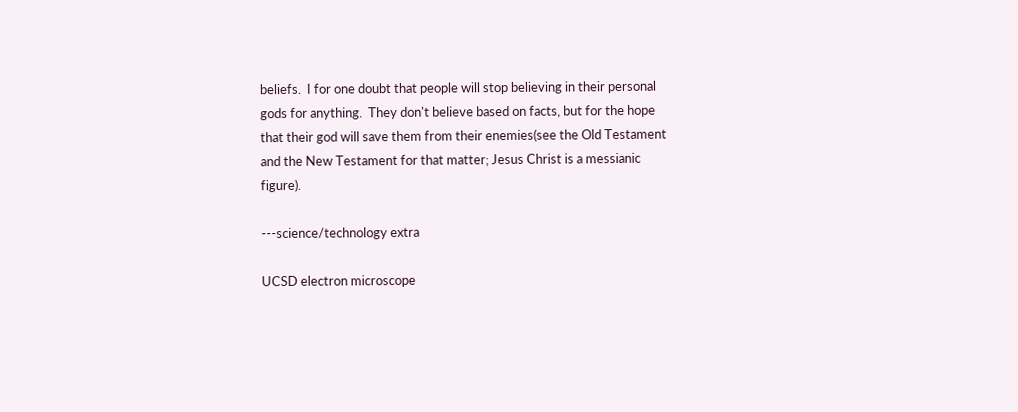beliefs.  I for one doubt that people will stop believing in their personal gods for anything.  They don't believe based on facts, but for the hope that their god will save them from their enemies(see the Old Testament and the New Testament for that matter; Jesus Christ is a messianic figure).

---science/technology extra

UCSD electron microscope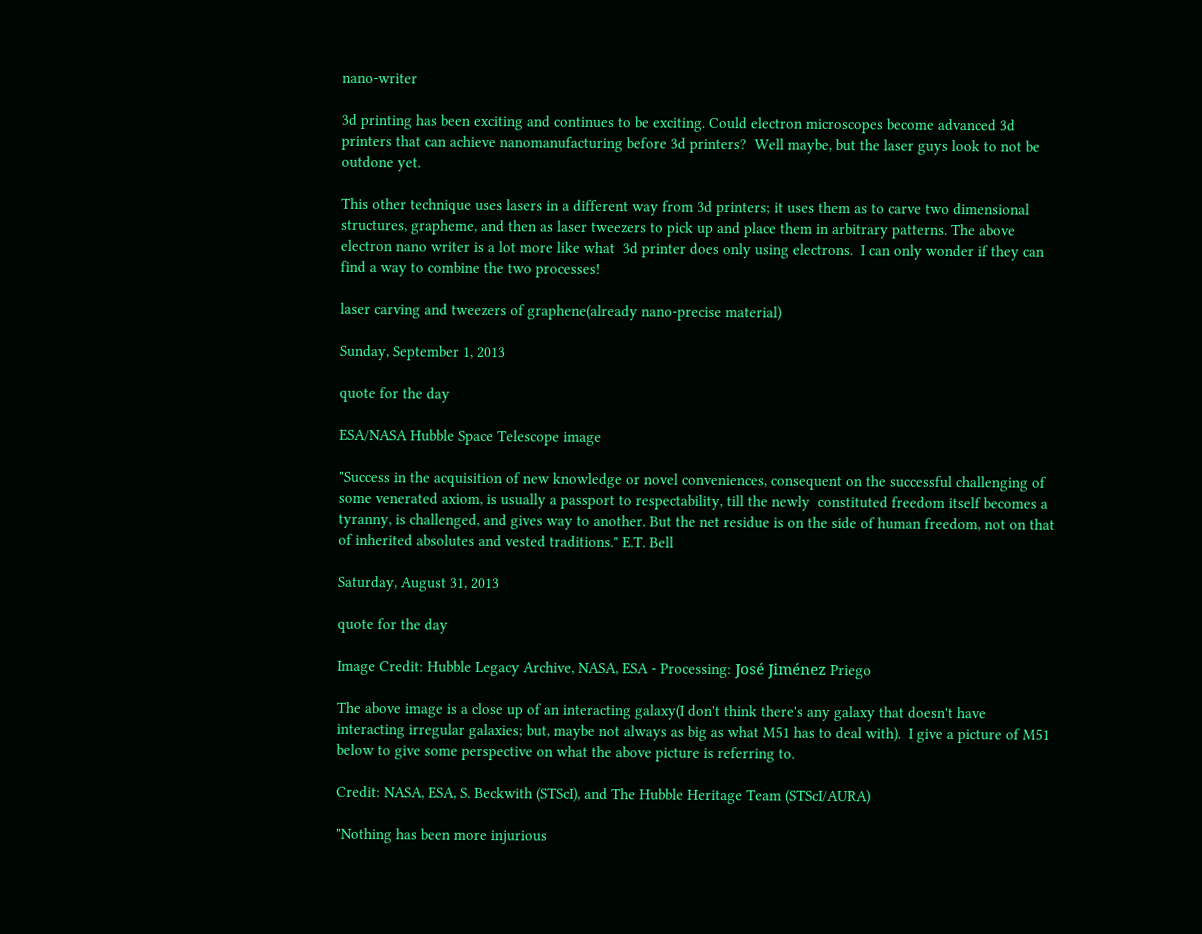nano-writer

3d printing has been exciting and continues to be exciting. Could electron microscopes become advanced 3d printers that can achieve nanomanufacturing before 3d printers?  Well maybe, but the laser guys look to not be outdone yet.

This other technique uses lasers in a different way from 3d printers; it uses them as to carve two dimensional structures, grapheme, and then as laser tweezers to pick up and place them in arbitrary patterns. The above electron nano writer is a lot more like what  3d printer does only using electrons.  I can only wonder if they can find a way to combine the two processes!

laser carving and tweezers of graphene(already nano-precise material)

Sunday, September 1, 2013

quote for the day

ESA/NASA Hubble Space Telescope image

"Success in the acquisition of new knowledge or novel conveniences, consequent on the successful challenging of some venerated axiom, is usually a passport to respectability, till the newly  constituted freedom itself becomes a tyranny, is challenged, and gives way to another. But the net residue is on the side of human freedom, not on that of inherited absolutes and vested traditions." E.T. Bell

Saturday, August 31, 2013

quote for the day

Image Credit: Hubble Legacy Archive, NASA, ESA - Processing: José Jiménez Priego

The above image is a close up of an interacting galaxy(I don't think there's any galaxy that doesn't have interacting irregular galaxies; but, maybe not always as big as what M51 has to deal with).  I give a picture of M51 below to give some perspective on what the above picture is referring to.

Credit: NASA, ESA, S. Beckwith (STScI), and The Hubble Heritage Team (STScI/AURA)

"Nothing has been more injurious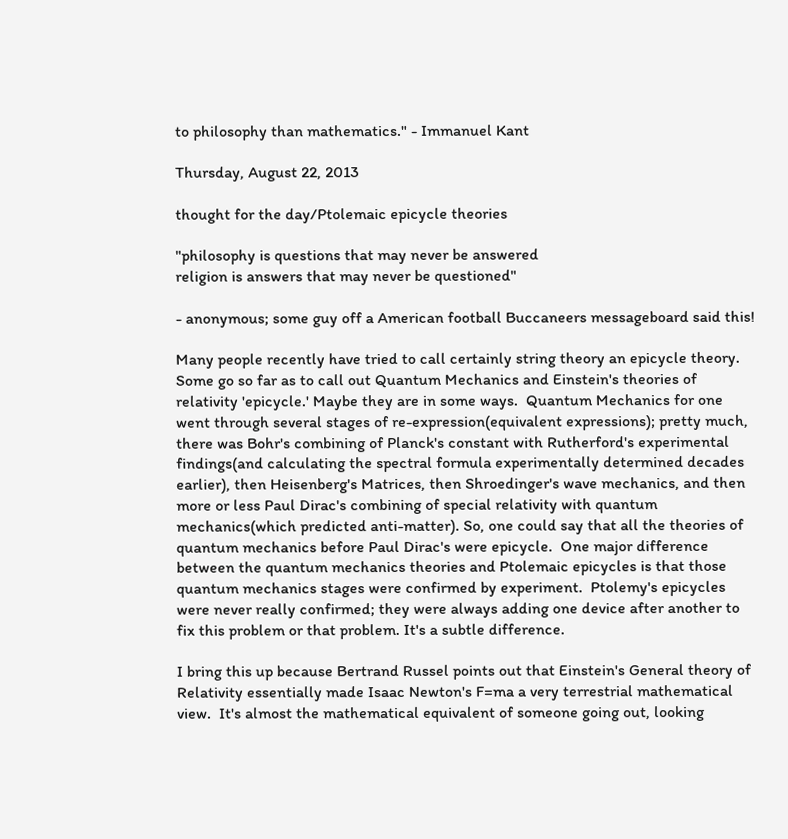to philosophy than mathematics." - Immanuel Kant

Thursday, August 22, 2013

thought for the day/Ptolemaic epicycle theories

"philosophy is questions that may never be answered
religion is answers that may never be questioned"

- anonymous; some guy off a American football Buccaneers messageboard said this!

Many people recently have tried to call certainly string theory an epicycle theory.  Some go so far as to call out Quantum Mechanics and Einstein's theories of relativity 'epicycle.' Maybe they are in some ways.  Quantum Mechanics for one went through several stages of re-expression(equivalent expressions); pretty much, there was Bohr's combining of Planck's constant with Rutherford's experimental findings(and calculating the spectral formula experimentally determined decades earlier), then Heisenberg's Matrices, then Shroedinger's wave mechanics, and then more or less Paul Dirac's combining of special relativity with quantum mechanics(which predicted anti-matter). So, one could say that all the theories of quantum mechanics before Paul Dirac's were epicycle.  One major difference between the quantum mechanics theories and Ptolemaic epicycles is that those quantum mechanics stages were confirmed by experiment.  Ptolemy's epicycles were never really confirmed; they were always adding one device after another to fix this problem or that problem. It's a subtle difference.

I bring this up because Bertrand Russel points out that Einstein's General theory of Relativity essentially made Isaac Newton's F=ma a very terrestrial mathematical view.  It's almost the mathematical equivalent of someone going out, looking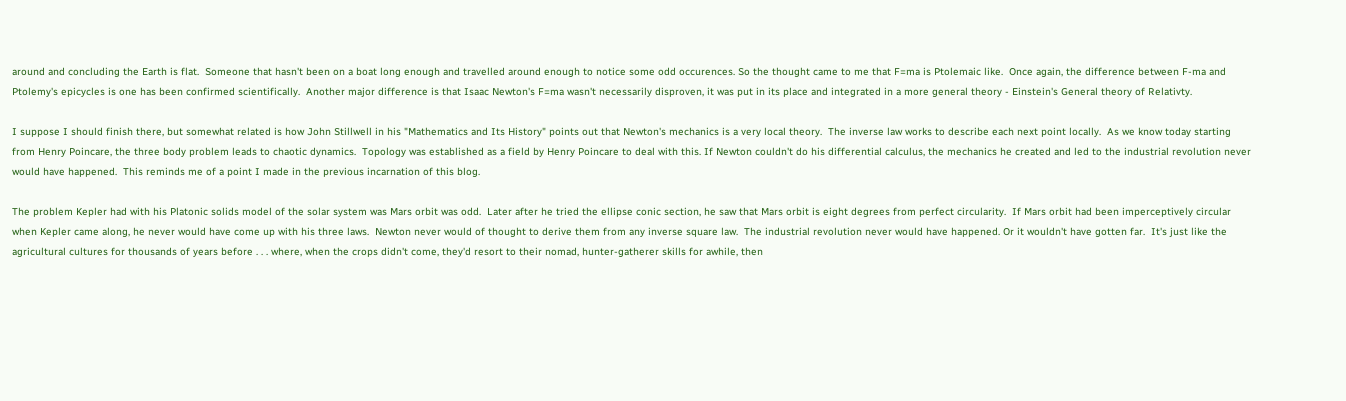around and concluding the Earth is flat.  Someone that hasn't been on a boat long enough and travelled around enough to notice some odd occurences. So the thought came to me that F=ma is Ptolemaic like.  Once again, the difference between F-ma and Ptolemy's epicycles is one has been confirmed scientifically.  Another major difference is that Isaac Newton's F=ma wasn't necessarily disproven, it was put in its place and integrated in a more general theory - Einstein's General theory of Relativty.

I suppose I should finish there, but somewhat related is how John Stillwell in his "Mathematics and Its History" points out that Newton's mechanics is a very local theory.  The inverse law works to describe each next point locally.  As we know today starting from Henry Poincare, the three body problem leads to chaotic dynamics.  Topology was established as a field by Henry Poincare to deal with this. If Newton couldn't do his differential calculus, the mechanics he created and led to the industrial revolution never would have happened.  This reminds me of a point I made in the previous incarnation of this blog.

The problem Kepler had with his Platonic solids model of the solar system was Mars orbit was odd.  Later after he tried the ellipse conic section, he saw that Mars orbit is eight degrees from perfect circularity.  If Mars orbit had been imperceptively circular when Kepler came along, he never would have come up with his three laws.  Newton never would of thought to derive them from any inverse square law.  The industrial revolution never would have happened. Or it wouldn't have gotten far.  It's just like the agricultural cultures for thousands of years before . . . where, when the crops didn't come, they'd resort to their nomad, hunter-gatherer skills for awhile, then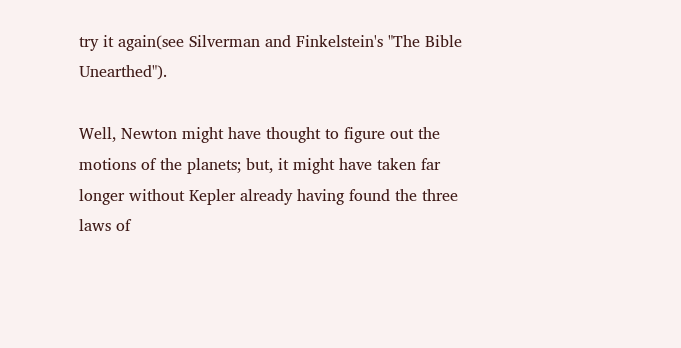try it again(see Silverman and Finkelstein's "The Bible Unearthed").

Well, Newton might have thought to figure out the motions of the planets; but, it might have taken far longer without Kepler already having found the three laws of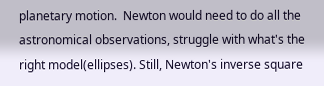planetary motion.  Newton would need to do all the astronomical observations, struggle with what's the right model(ellipses). Still, Newton's inverse square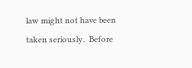law might not have been taken seriously.  Before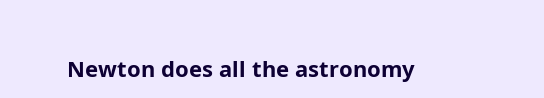Newton does all the astronomy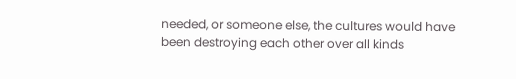needed, or someone else, the cultures would have been destroying each other over all kinds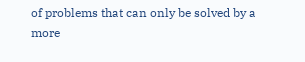of problems that can only be solved by a more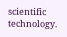scientific technology.